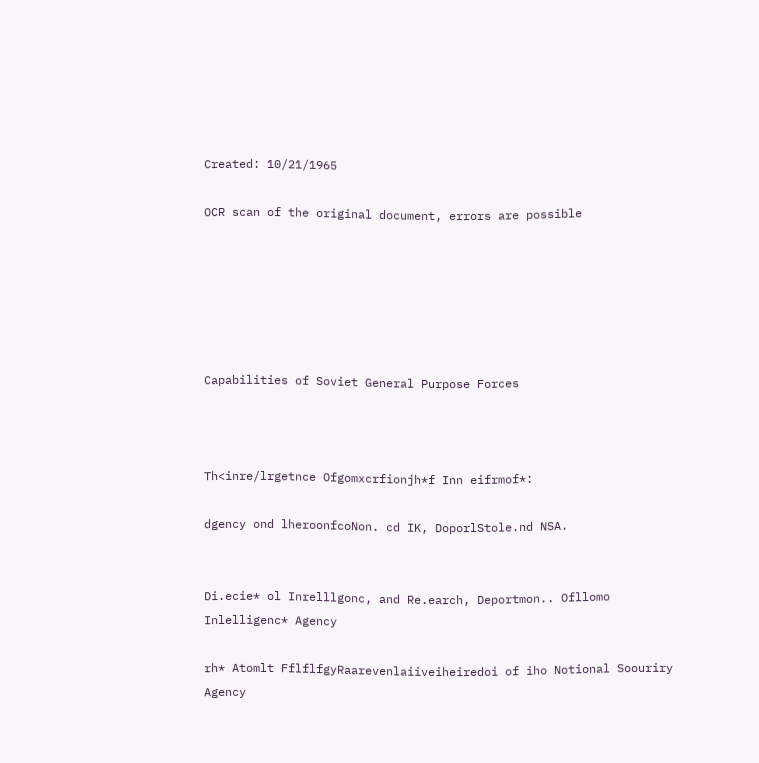Created: 10/21/1965

OCR scan of the original document, errors are possible






Capabilities of Soviet General Purpose Forces



Th<inre/lrgetnce Ofgomxcrfionjh*f Inn eifrmof*:

dgency ond lheroonfcoNon. cd IK, DoporlStole.nd NSA.


Di.ecie* ol Inrelllgonc, and Re.earch, Deportmon.. Ofllomo Inlelligenc* Agency

rh* Atomlt FflflfgyRaarevenlaiiveiheiredoi of iho Notional Soouriry Agency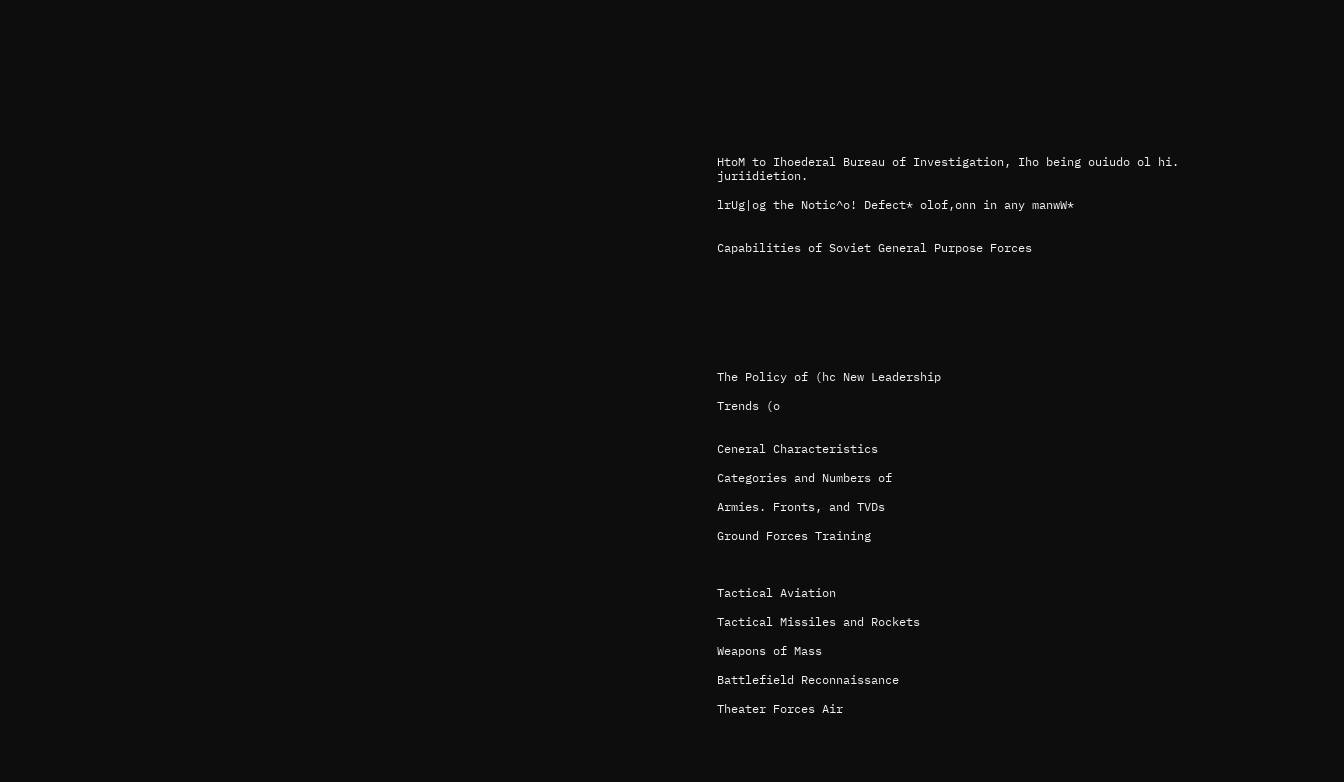HtoM to Ihoederal Bureau of Investigation, Iho being ouiudo ol hi. juriidietion.

lrUg|og the Notic^o! Defect* olof,onn in any manwW*


Capabilities of Soviet General Purpose Forces








The Policy of (hc New Leadership

Trends (o


Ceneral Characteristics

Categories and Numbers of

Armies. Fronts, and TVDs

Ground Forces Training



Tactical Aviation

Tactical Missiles and Rockets

Weapons of Mass

Battlefield Reconnaissance

Theater Forces Air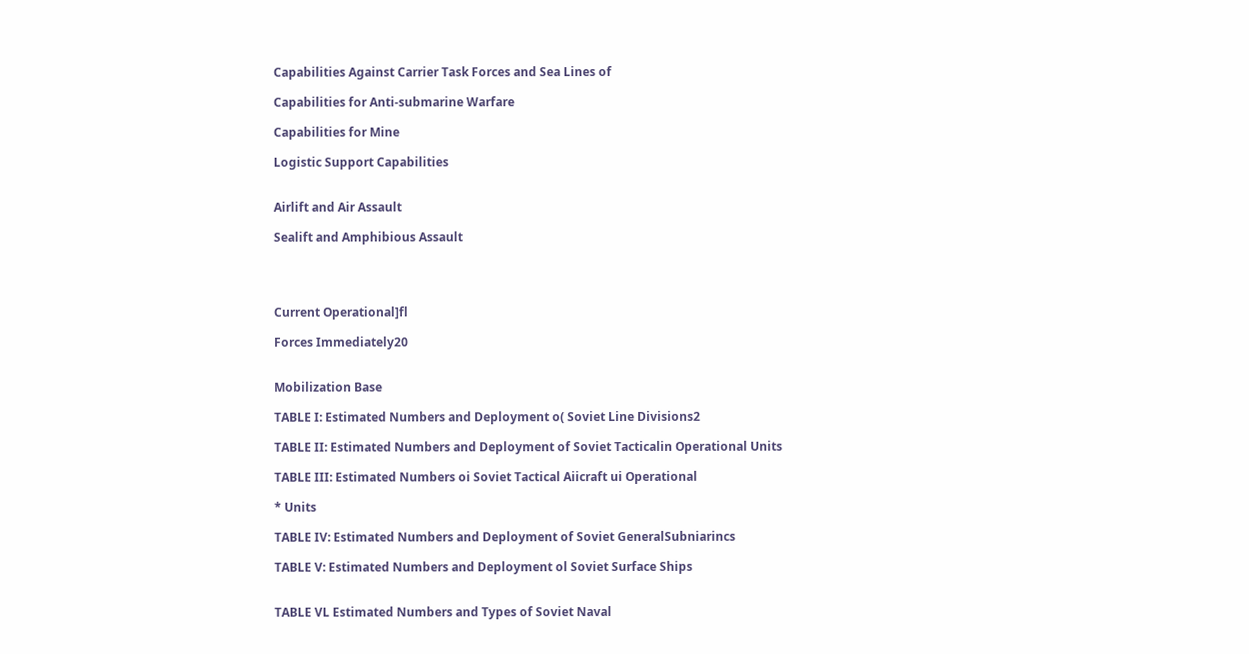Capabilities Against Carrier Task Forces and Sea Lines of

Capabilities for Anti-submarine Warfare

Capabilities for Mine

Logistic Support Capabilities


Airlift and Air Assault

Sealift and Amphibious Assault




Current Operational]fl

Forces Immediately20


Mobilization Base

TABLE I: Estimated Numbers and Deployment o( Soviet Line Divisions2

TABLE II: Estimated Numbers and Deployment of Soviet Tacticalin Operational Units

TABLE III: Estimated Numbers oi Soviet Tactical Aiicraft ui Operational

* Units

TABLE IV: Estimated Numbers and Deployment of Soviet GeneralSubniarincs

TABLE V: Estimated Numbers and Deployment ol Soviet Surface Ships


TABLE VL Estimated Numbers and Types of Soviet Naval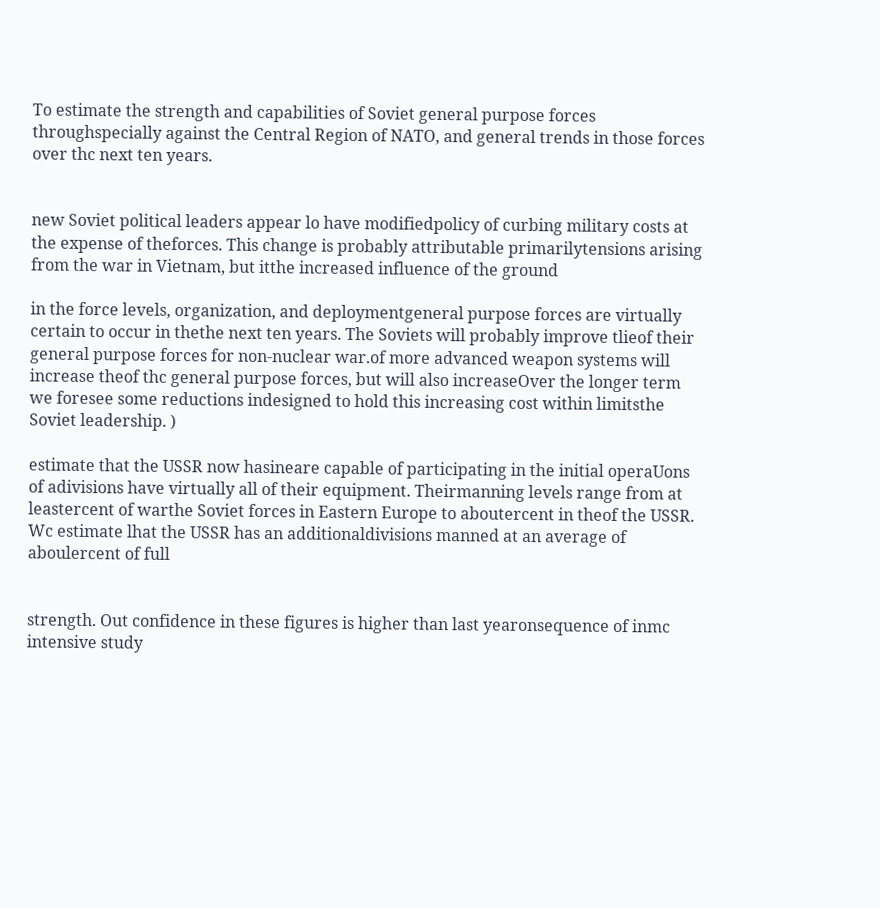To estimate the strength and capabilities of Soviet general purpose forces throughspecially against the Central Region of NATO, and general trends in those forces over thc next ten years.


new Soviet political leaders appear lo have modifiedpolicy of curbing military costs at the expense of theforces. This change is probably attributable primarilytensions arising from the war in Vietnam, but itthe increased influence of the ground

in the force levels, organization, and deploymentgeneral purpose forces are virtually certain to occur in thethe next ten years. The Soviets will probably improve tlieof their general purpose forces for non-nuclear war.of more advanced weapon systems will increase theof thc general purpose forces, but will also increaseOver the longer term we foresee some reductions indesigned to hold this increasing cost within limitsthe Soviet leadership. )

estimate that the USSR now hasineare capable of participating in the initial operaUons of adivisions have virtually all of their equipment. Theirmanning levels range from at leastercent of warthe Soviet forces in Eastern Europe to aboutercent in theof the USSR. Wc estimate lhat the USSR has an additionaldivisions manned at an average of aboulercent of full


strength. Out confidence in these figures is higher than last yearonsequence of inmc intensive study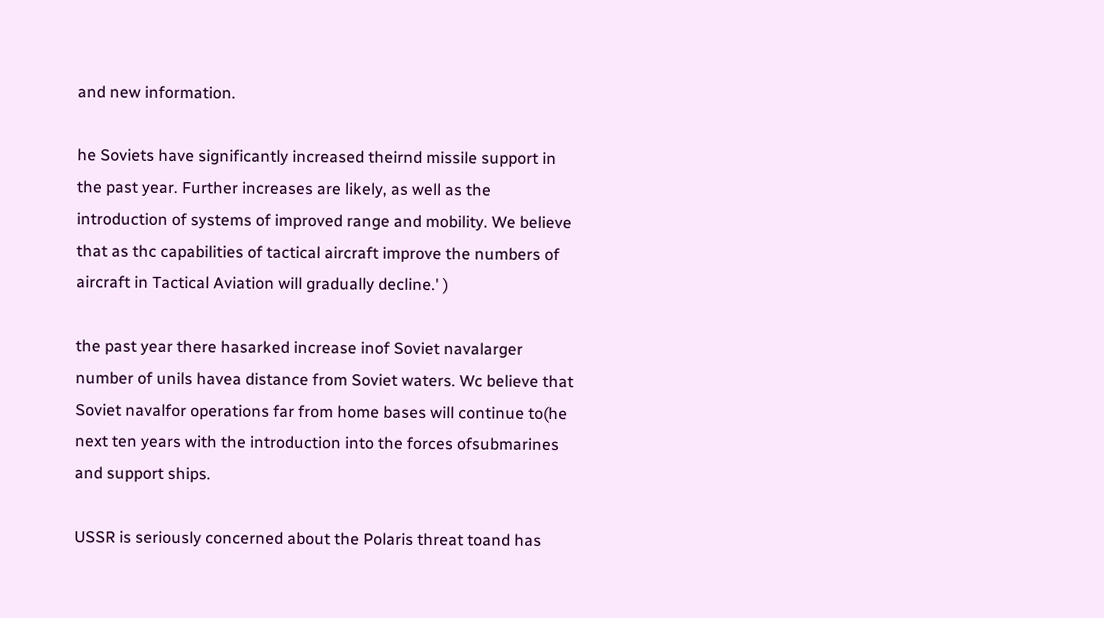and new information.

he Soviets have significantly increased theirnd missile support in the past year. Further increases are likely, as well as the introduction of systems of improved range and mobility. We believe that as thc capabilities of tactical aircraft improve the numbers of aircraft in Tactical Aviation will gradually decline.' )

the past year there hasarked increase inof Soviet navalarger number of unils havea distance from Soviet waters. Wc believe that Soviet navalfor operations far from home bases will continue to(he next ten years with the introduction into the forces ofsubmarines and support ships.

USSR is seriously concerned about the Polaris threat toand has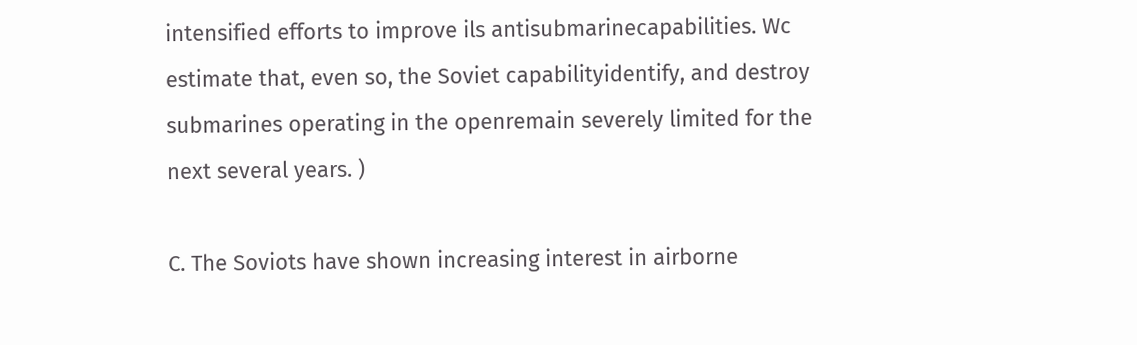intensified efforts to improve ils antisubmarinecapabilities. Wc estimate that, even so, the Soviet capabilityidentify, and destroy submarines operating in the openremain severely limited for the next several years. )

C. The Soviots have shown increasing interest in airborne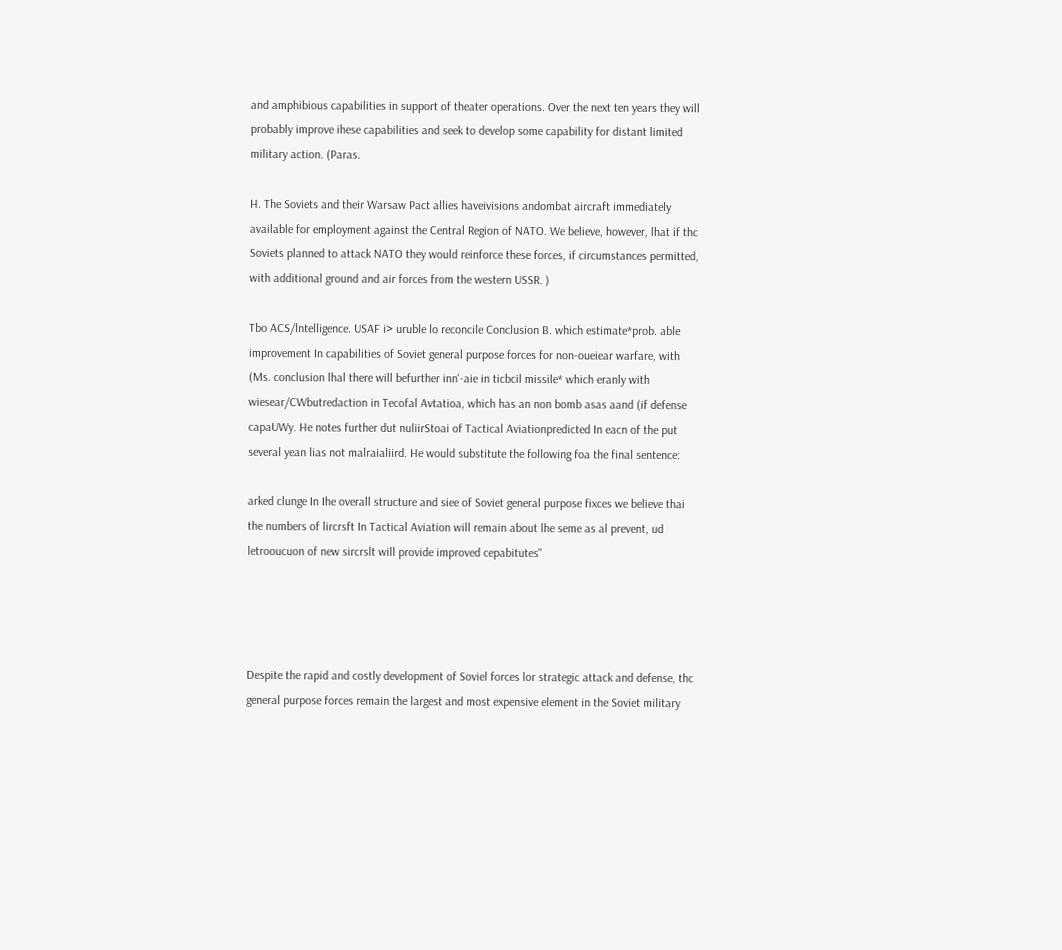and amphibious capabilities in support of theater operations. Over the next ten years they will probably improve ihese capabilities and seek to develop some capability for distant limited military action. (Paras.

H. The Soviets and their Warsaw Pact allies haveivisions andombat aircraft immediately available for employment against the Central Region of NATO. We believe, however, lhat if thc Soviets planned to attack NATO they would reinforce these forces, if circumstances permitted, with additional ground and air forces from the western USSR. )

Tbo ACS/lntelligence. USAF i> uruble lo reconcile Conclusion B. which estimate*prob. able improvement In capabilities of Soviet general purpose forces for non-oueiear warfare, with (Ms. conclusion lhal there will befurther inn'-aie in ticbcil missile* which eranly with wiesear/CWbutredaction in Tecofal Avtatioa, which has an non bomb asas aand (if defense capaUWy. He notes further dut nuliirStoai of Tactical Aviationpredicted In eacn of the put several yean lias not malraialiird. He would substitute the following foa the final sentence:

arked clunge In Ihe overall structure and siee of Soviet general purpose fixces we believe thai the numbers of lircrsft In Tactical Aviation will remain about lhe seme as al prevent, ud letrooucuon of new sircrslt will provide improved cepabitutes"




Despite the rapid and costly development of Soviel forces lor strategic attack and defense, thc general purpose forces remain the largest and most expensive element in the Soviet military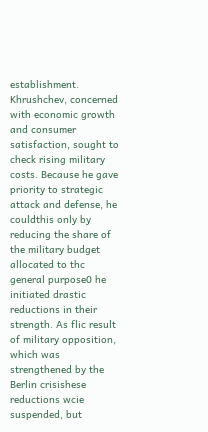establishment. Khrushchev, concerned with economic growth and consumer satisfaction, sought to check rising military costs. Because he gave priority to strategic attack and defense, he couldthis only by reducing the share of the military budget allocated to thc general purpose0 he initiated drastic reductions in their strength. As flic result of military opposition, which was strengthened by the Berlin crisishese reductions wcie suspended, but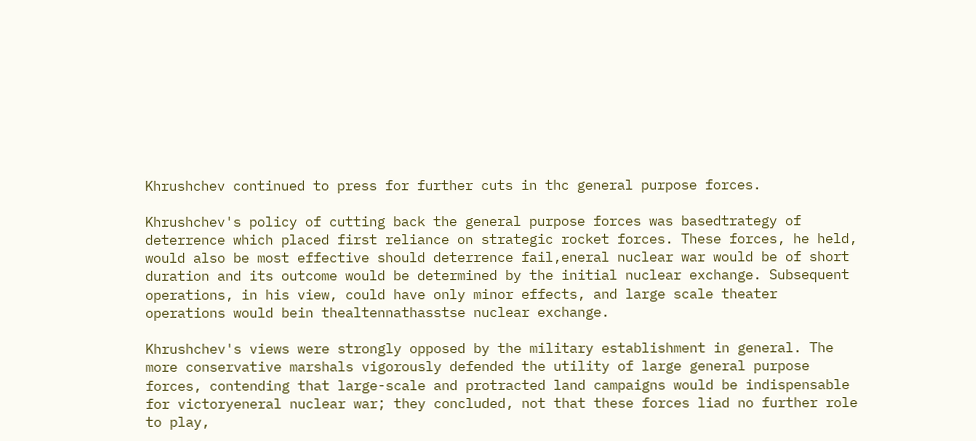Khrushchev continued to press for further cuts in thc general purpose forces.

Khrushchev's policy of cutting back the general purpose forces was basedtrategy of deterrence which placed first reliance on strategic rocket forces. These forces, he held, would also be most effective should deterrence fail,eneral nuclear war would be of short duration and its outcome would be determined by the initial nuclear exchange. Subsequent operations, in his view, could have only minor effects, and large scale theater operations would bein thealtennathasstse nuclear exchange.

Khrushchev's views were strongly opposed by the military establishment in general. The more conservative marshals vigorously defended the utility of large general purpose forces, contending that large-scale and protracted land campaigns would be indispensable for victoryeneral nuclear war; they concluded, not that these forces liad no further role to play,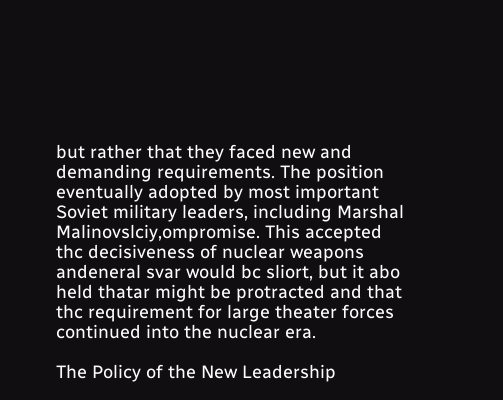but rather that they faced new and demanding requirements. The position eventually adopted by most important Soviet military leaders, including Marshal Malinovslciy,ompromise. This accepted thc decisiveness of nuclear weapons andeneral svar would bc sliort, but it abo held thatar might be protracted and that thc requirement for large theater forces continued into the nuclear era.

The Policy of the New Leadership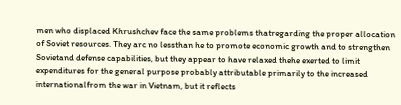men who displaced Khrushchev face the same problems thatregarding the proper allocation of Soviet resources. They arc no lessthan he to promote economic growth and to strengthen Sovietand defense capabilities, but they appear to have relaxed thehe exerted to limit expenditures for the general purpose probably attributable primarily to the increased internationalfrom the war in Vietnam, but it reflects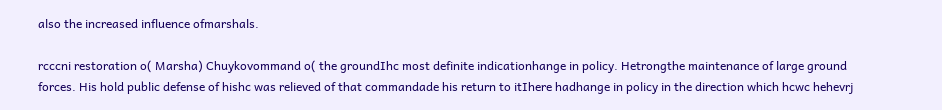also the increased influence ofmarshals.

rcccni restoration o( Marsha) Chuykovommand o( the groundIhc most definite indicationhange in policy. Hetrongthe maintenance of large ground forces. His hold public defense of hishc was relieved of that commandade his return to itIhere hadhange in policy in the direction which hcwc hehevrj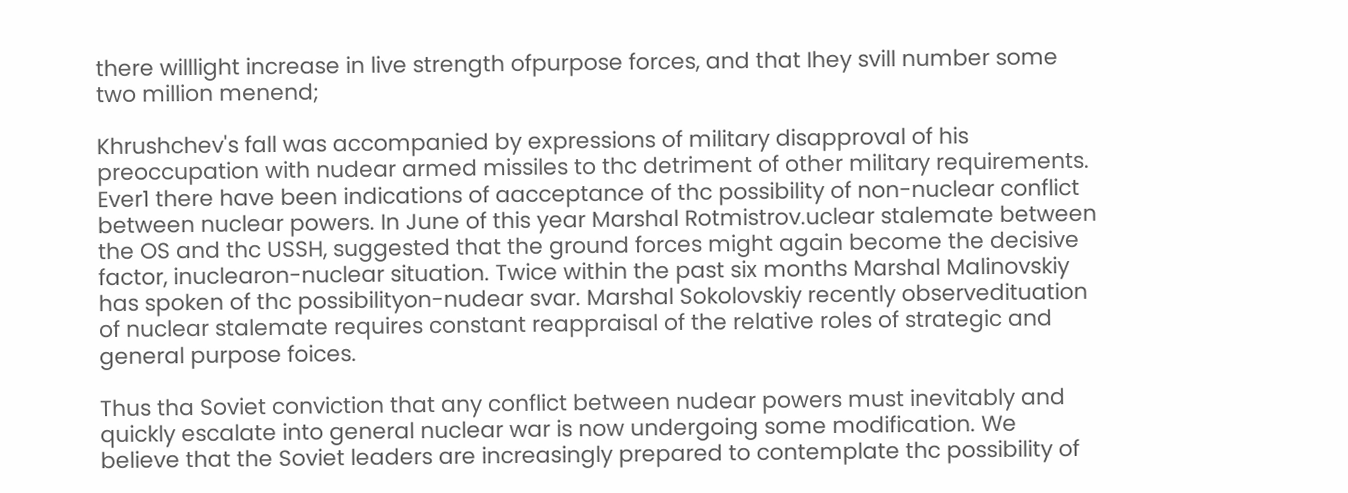there willlight increase in live strength ofpurpose forces, and that Ihey svill number some two million menend;

Khrushchev's fall was accompanied by expressions of military disapproval of his preoccupation with nudear armed missiles to thc detriment of other military requirements. Ever1 there have been indications of aacceptance of thc possibility of non-nuclear conflict between nuclear powers. In June of this year Marshal Rotmistrov.uclear stalemate between the OS and thc USSH, suggested that the ground forces might again become the decisive factor, inuclearon-nuclear situation. Twice within the past six months Marshal Malinovskiy has spoken of thc possibilityon-nudear svar. Marshal Sokolovskiy recently observedituation of nuclear stalemate requires constant reappraisal of the relative roles of strategic and general purpose foices.

Thus tha Soviet conviction that any conflict between nudear powers must inevitably and quickly escalate into general nuclear war is now undergoing some modification. We believe that the Soviet leaders are increasingly prepared to contemplate thc possibility of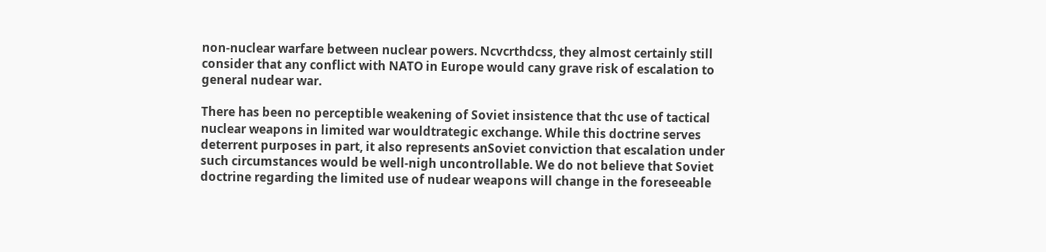non-nuclear warfare between nuclear powers. Ncvcrthdcss, they almost certainly still consider that any conflict with NATO in Europe would cany grave risk of escalation to general nudear war.

There has been no perceptible weakening of Soviet insistence that thc use of tactical nuclear weapons in limited war wouldtrategic exchange. While this doctrine serves deterrent purposes in part, it also represents anSoviet conviction that escalation under such circumstances would be well-nigh uncontrollable. We do not believe that Soviet doctrine regarding the limited use of nudear weapons will change in the foreseeable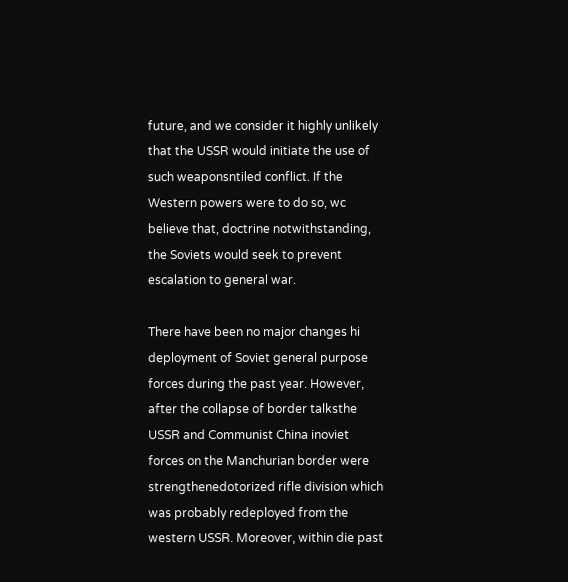future, and we consider it highly unlikely that the USSR would initiate the use of such weaponsntiled conflict. If the Western powers were to do so, wc believe that, doctrine notwithstanding, the Soviets would seek to prevent escalation to general war.

There have been no major changes hi deployment of Soviet general purpose forces during the past year. However, after the collapse of border talksthe USSR and Communist China inoviet forces on the Manchurian border were strengthenedotorized rifle division which was probably redeployed from the western USSR. Moreover, within die past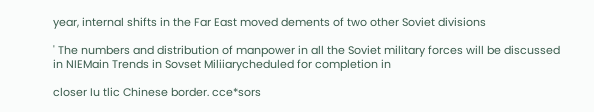year, internal shifts in the Far East moved dements of two other Soviet divisions

' The numbers and distribution of manpower in all the Soviet military forces will be discussed in NIEMain Trends in Sovset Miliiarycheduled for completion in

closer Iu tlic Chinese border. cce*sors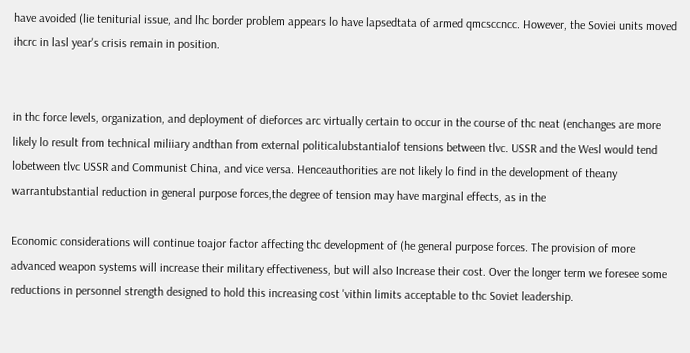have avoided (lie teniturial issue, and lhc border problem appears lo have lapsedtata of armed qmcsccncc. However, the Soviei units moved ihcrc in lasl year's crisis remain in position.


in thc force levels, organization, and deployment of dieforces arc virtually certain to occur in the course of thc neat (enchanges are more likely lo result from technical miliiary andthan from external politicalubstantialof tensions between tlvc. USSR and the Wesl would tend lobetween tlvc USSR and Communist China, and vice versa. Henceauthorities are not likely lo find in the development of theany warrantubstantial reduction in general purpose forces,the degree of tension may have marginal effects, as in the

Economic considerations will continue toajor factor affecting thc development of (he general purpose forces. The provision of more advanced weapon systems will increase their military effectiveness, but will also Increase their cost. Over the longer term we foresee some reductions in personnel strength designed to hold this increasing cost 'vithin limits acceptable to thc Soviet leadership.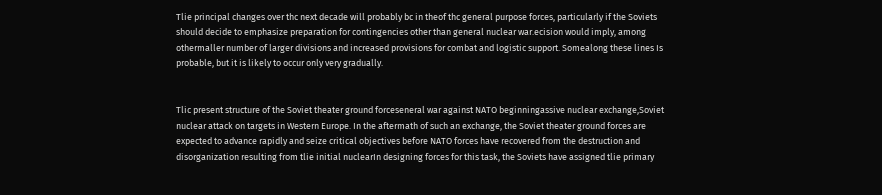Tlie principal changes over thc next decade will probably bc in theof thc general purpose forces, particularly if the Soviets should decide to emphasize preparation for contingencies other than general nuclear war.ecision would imply, among othermaller number of larger divisions and increased provisions for combat and logistic support. Somealong these lines Is probable, but it is likely to occur only very gradually.


Tlic present structure of the Soviet theater ground forceseneral war against NATO beginningassive nuclear exchange,Soviet nuclear attack on targets in Western Europe. In the aftermath of such an exchange, the Soviet theater ground forces are expected to advance rapidly and seize critical objectives before NATO forces have recovered from the destruction and disorganization resulting from tlie initial nuclearIn designing forces for this task, the Soviets have assigned tlie primary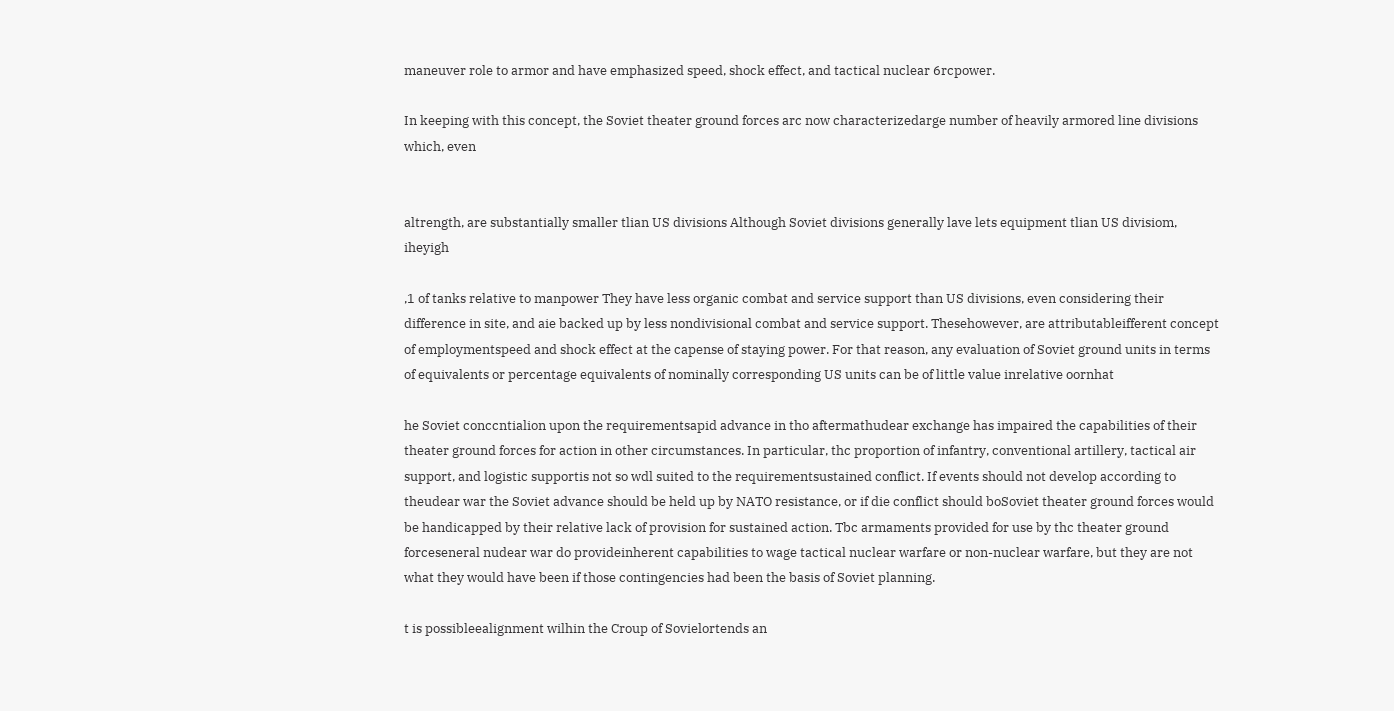maneuver role to armor and have emphasized speed, shock effect, and tactical nuclear 6rcpower.

In keeping with this concept, the Soviet theater ground forces arc now characterizedarge number of heavily armored line divisions which, even


altrength, are substantially smaller tlian US divisions Although Soviet divisions generally lave lets equipment tlian US divisiom, iheyigh

,1 of tanks relative to manpower They have less organic combat and service support than US divisions, even considering their difference in site, and aie backed up by less nondivisional combat and service support. Thesehowever, are attributableifferent concept of employmentspeed and shock effect at the capense of staying power. For that reason, any evaluation of Soviet ground units in terms of equivalents or percentage equivalents of nominally corresponding US units can be of little value inrelative oornhat

he Soviet conccntialion upon the requirementsapid advance in tho aftermathudear exchange has impaired the capabilities of their theater ground forces for action in other circumstances. In particular, thc proportion of infantry, conventional artillery, tactical air support, and logistic supportis not so wdl suited to the requirementsustained conflict. If events should not develop according to theudear war the Soviet advance should be held up by NATO resistance, or if die conflict should boSoviet theater ground forces would be handicapped by their relative lack of provision for sustained action. Tbc armaments provided for use by thc theater ground forceseneral nudear war do provideinherent capabilities to wage tactical nuclear warfare or non-nuclear warfare, but they are not what they would have been if those contingencies had been the basis of Soviet planning.

t is possibleealignment wilhin the Croup of Sovielortends an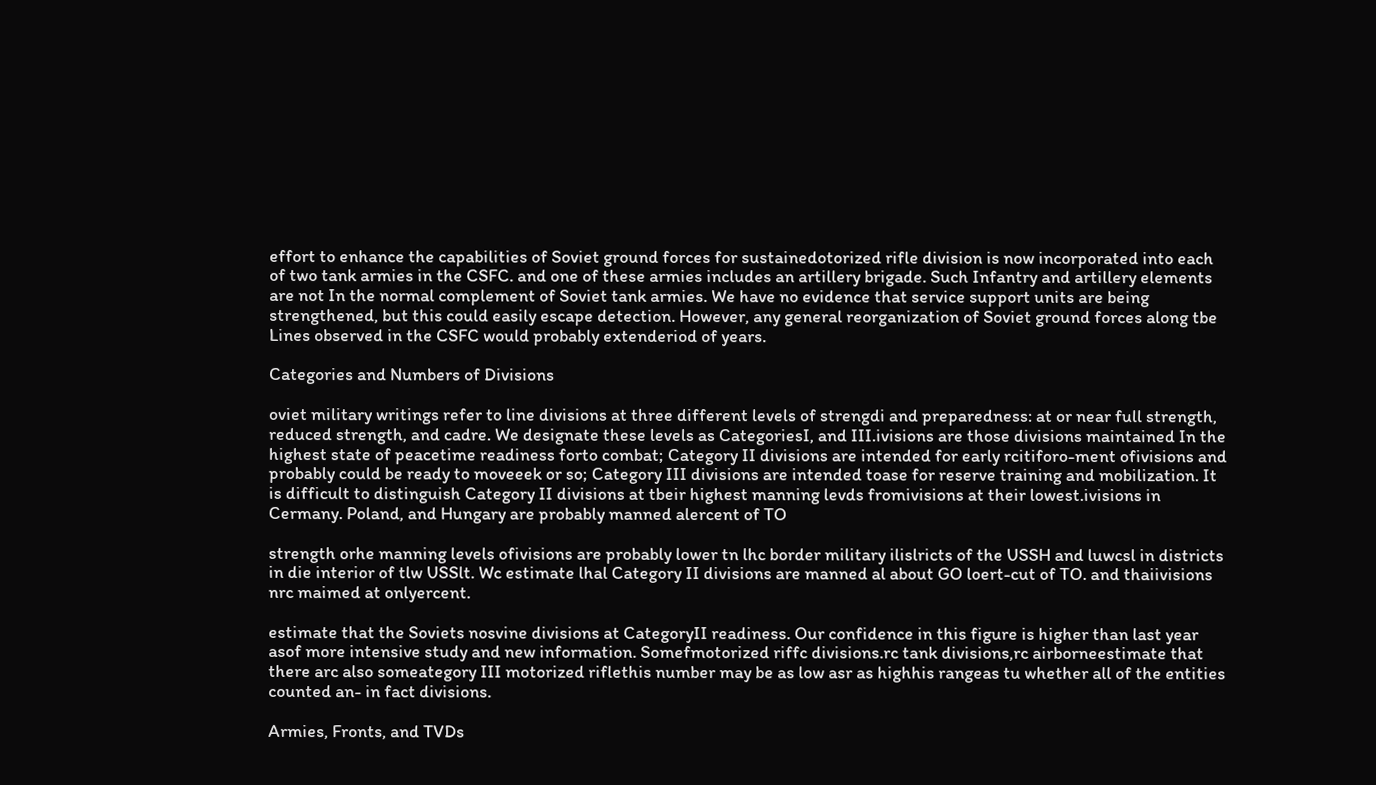effort to enhance the capabilities of Soviet ground forces for sustainedotorized rifle division is now incorporated into each of two tank armies in the CSFC. and one of these armies includes an artillery brigade. Such Infantry and artillery elements are not In the normal complement of Soviet tank armies. We have no evidence that service support units are being strengthened, but this could easily escape detection. However, any general reorganization of Soviet ground forces along tbe Lines observed in the CSFC would probably extenderiod of years.

Categories and Numbers of Divisions

oviet military writings refer to line divisions at three different levels of strengdi and preparedness: at or near full strength, reduced strength, and cadre. We designate these levels as CategoriesI, and III.ivisions are those divisions maintained In the highest state of peacetime readiness forto combat; Category II divisions are intended for early rcitiforo-ment ofivisions and probably could be ready to moveeek or so; Category III divisions are intended toase for reserve training and mobilization. It is difficult to distinguish Category II divisions at tbeir highest manning levds fromivisions at their lowest.ivisions in Cermany. Poland, and Hungary are probably manned alercent of TO

strength orhe manning levels ofivisions are probably lower tn lhc border military ilislricts of the USSH and luwcsl in districts in die interior of tlw USSlt. Wc estimate lhal Category II divisions are manned al about GO loert-cut of TO. and thaiivisions nrc maimed at onlyercent.

estimate that the Soviets nosvine divisions at CategoryII readiness. Our confidence in this figure is higher than last year asof more intensive study and new information. Somefmotorized riffc divisions.rc tank divisions,rc airborneestimate that there arc also someategory III motorized riflethis number may be as low asr as highhis rangeas tu whether all of the entities counted an- in fact divisions.

Armies, Fronts, and TVDs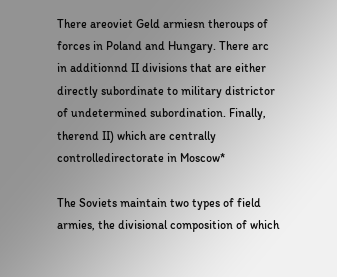There areoviet Geld armiesn theroups of forces in Poland and Hungary. There arc in additionnd II divisions that are either directly subordinate to military districtor of undetermined subordination. Finally, therend II) which are centrally controlledirectorate in Moscow*

The Soviets maintain two types of field armies, the divisional composition of which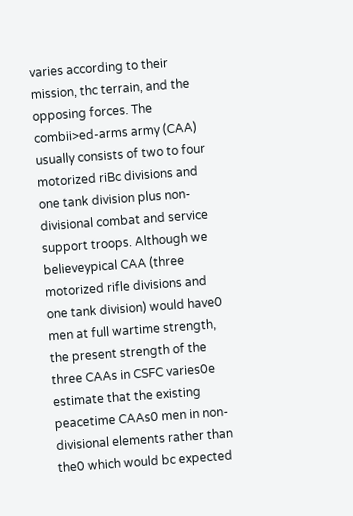varies according to their mission, thc terrain, and the opposing forces. The combii>ed-arms army (CAA) usually consists of two to four motorized riBc divisions and one tank division plus non-divisional combat and service support troops. Although we believeypical CAA (three motorized rifle divisions and one tank division) would have0 men at full wartime strength, the present strength of the three CAAs in CSFC varies0e estimate that the existing peacetime CAAs0 men in non-divisional elements rather than the0 which would bc expected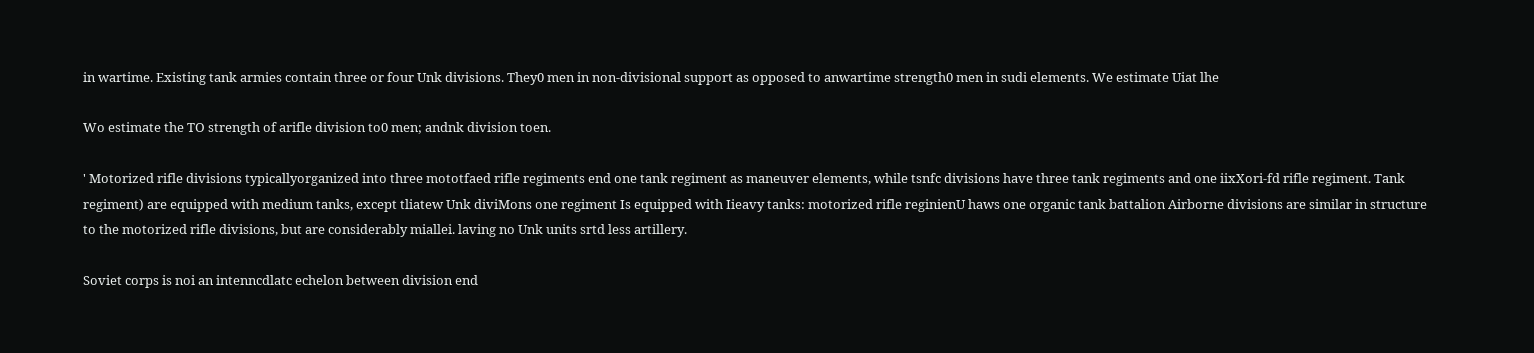in wartime. Existing tank armies contain three or four Unk divisions. They0 men in non-divisional support as opposed to anwartime strength0 men in sudi elements. We estimate Uiat lhe

Wo estimate the TO strength of arifle division to0 men; andnk division toen.

' Motorized rifle divisions typicallyorganized into three mototfaed rifle regiments end one tank regiment as maneuver elements, while tsnfc divisions have three tank regiments and one iixXori-fd rifle regiment. Tank regiment) are equipped with medium tanks, except tliatew Unk diviMons one regiment Is equipped with Iieavy tanks: motorized rifle reginienU haws one organic tank battalion Airborne divisions are similar in structure to the motorized rifle divisions, but are considerably miallei. laving no Unk units srtd less artillery.

Soviet corps is noi an intenncdlatc echelon between division end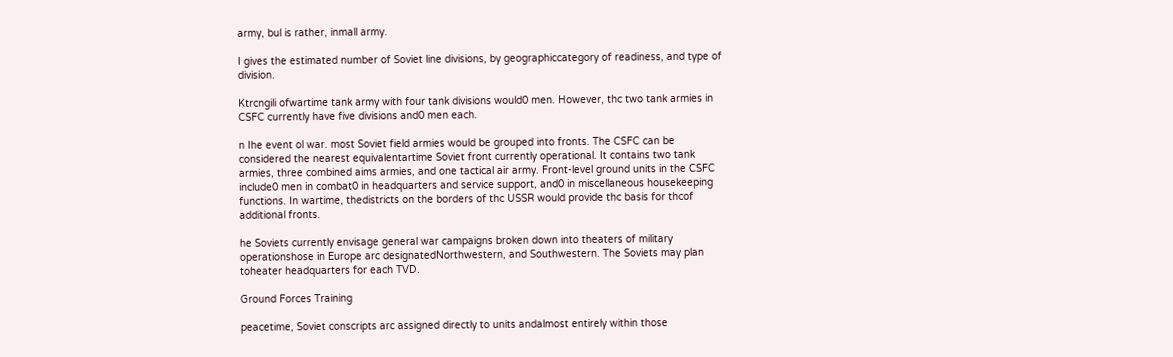army, bul is rather, inmall army.

I gives the estimated number of Soviet line divisions, by geographiccategory of readiness, and type of division.

Ktrcngili ofwartime tank army with four tank divisions would0 men. However, thc two tank armies in CSFC currently have five divisions and0 men each.

n Ihe event ol war. most Soviet field armies would be grouped into fronts. The CSFC can be considered the nearest equivalentartime Soviet front currently operational. It contains two tank armies, three combined aims armies, and one tactical air army. Front-level ground units in the CSFC include0 men in combat0 in headquarters and service support, and0 in miscellaneous housekeeping functions. In wartime, thedistricts on the borders of thc USSR would provide thc basis for thcof additional fronts.

he Soviets currently envisage general war campaigns broken down into theaters of military operationshose in Europe arc designatedNorthwestern, and Southwestern. The Soviets may plan toheater headquarters for each TVD.

Ground Forces Training

peacetime, Soviet conscripts arc assigned directly to units andalmost entirely within those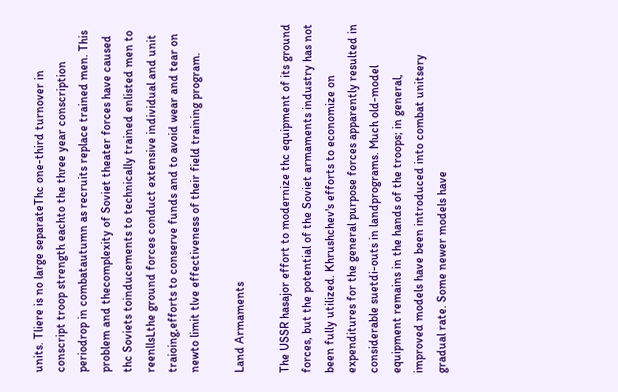units. Tliere is no large separateThc one-third turnover in conscript troop strength eachto the three year conscription periodrop in combatautumn as recruits replace trained men. This problem and thecomplexity of Soviet theater forces have caused thc Soviets toinducements to technically trained enlisted men to reenllsLthe ground forces conduct extensive individual and unit traioing,efforts to conserve funds and to avoid wear and tear on newto limit tlve effectiveness of their field training program.

Land Armaments

The USSR hasajor effort to modernize thc equipment of its ground forces, but the potential of the Soviet armaments industry has not been fully utilized. Khrushchev's efforts to economize on expenditures for the general purpose forces apparently resulted in considerable suetdi-outs in landprograms. Much old-model equipment remains in the hands of the troops; in general, improved models have been introduced into combat unitsery gradual rate. Some newer models have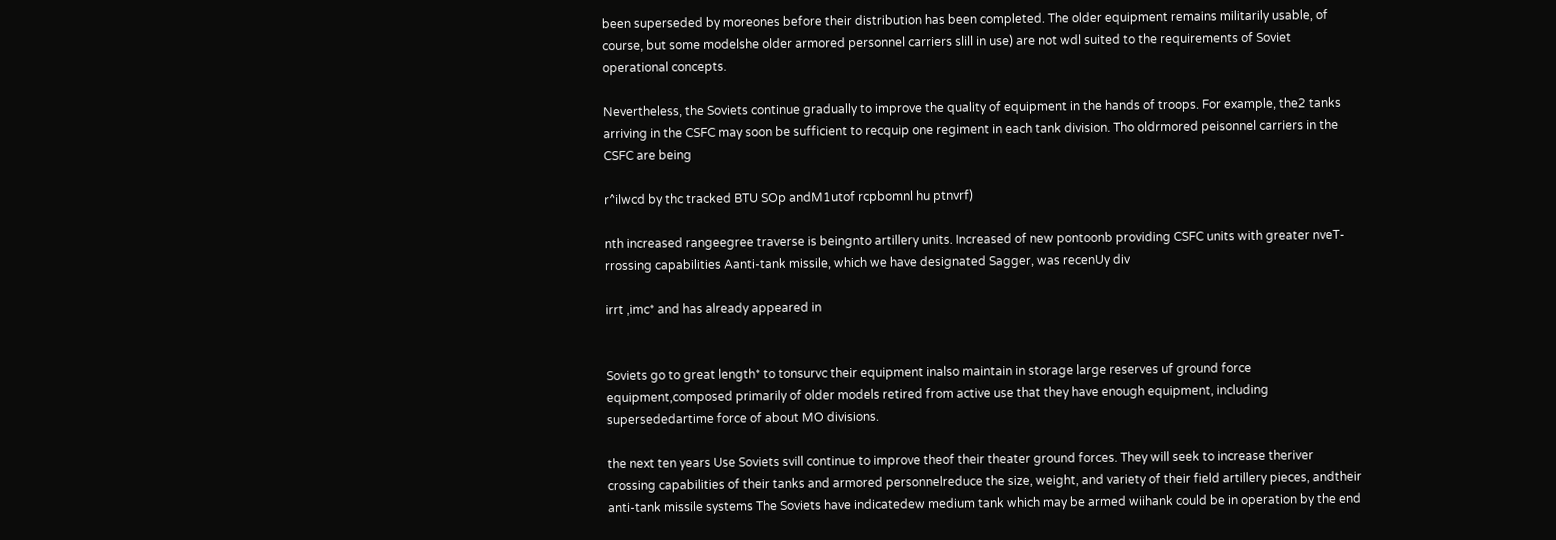been superseded by moreones before their distribution has been completed. The older equipment remains militarily usable, of course, but some modelshe older armored personnel carriers slill in use) are not wdl suited to the requirements of Soviet operational concepts.

Nevertheless, the Soviets continue gradually to improve the quality of equipment in the hands of troops. For example, the2 tanks arriving in the CSFC may soon be sufficient to recquip one regiment in each tank division. Tho oldrmored peisonnel carriers in the CSFC are being

r^ilwcd by thc tracked BTU SOp andM1utof rcpbomnl hu ptnvrf)

nth increased rangeegree traverse is beingnto artillery units. Increased of new pontoonb providing CSFC units with greater nveT-rrossing capabilities Aanti-tank missile, which we have designated Sagger, was recenUy div

irrt ,imc* and has already appeared in


Soviets go to great length* to tonsurvc their equipment inalso maintain in storage large reserves uf ground force equipment,composed primarily of older models retired from active use that they have enough equipment, including supersededartime force of about MO divisions.

the next ten years Use Soviets svill continue to improve theof their theater ground forces. They will seek to increase theriver crossing capabilities of their tanks and armored personnelreduce the size, weight, and variety of their field artillery pieces, andtheir anti-tank missile systems The Soviets have indicatedew medium tank which may be armed wiihank could be in operation by the end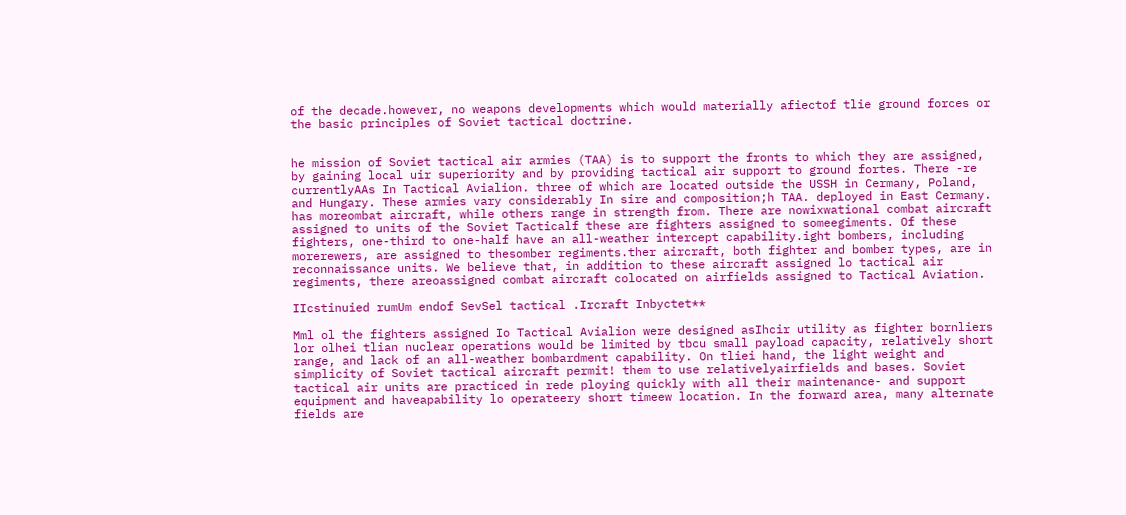of the decade.however, no weapons developments which would materially afiectof tlie ground forces or the basic principles of Soviet tactical doctrine.


he mission of Soviet tactical air armies (TAA) is to support the fronts to which they are assigned, by gaining local uir superiority and by providing tactical air support to ground fortes. There -re currentlyAAs In Tactical Avialion. three of which are located outside the USSH in Cermany, Poland, and Hungary. These armies vary considerably In sire and composition;h TAA. deployed in East Cermany. has moreombat aircraft, while others range in strength from. There are nowixwational combat aircraft assigned to units of the Soviet Tacticalf these are fighters assigned to someegiments. Of these fighters, one-third to one-half have an all-weather intercept capability.ight bombers, including morerewers, are assigned to thesomber regiments.ther aircraft, both fighter and bomber types, are in reconnaissance units. We believe that, in addition to these aircraft assigned lo tactical air regiments, there areoassigned combat aircraft colocated on airfields assigned to Tactical Aviation.

IIcstinuied rumUm endof SevSel tactical .Ircraft Inbyctet**

Mml ol the fighters assigned Io Tactical Avialion were designed asIhcir utility as fighter bornliers lor olhei tlian nuclear operations would be limited by tbcu small payload capacity, relatively short range, and lack of an all-weather bombardment capability. On tliei hand, the light weight and simplicity of Soviet tactical aircraft permit! them to use relativelyairfields and bases. Soviet tactical air units are practiced in rede ploying quickly with all their maintenance- and support equipment and haveapability lo operateery short timeew location. In the forward area, many alternate fields are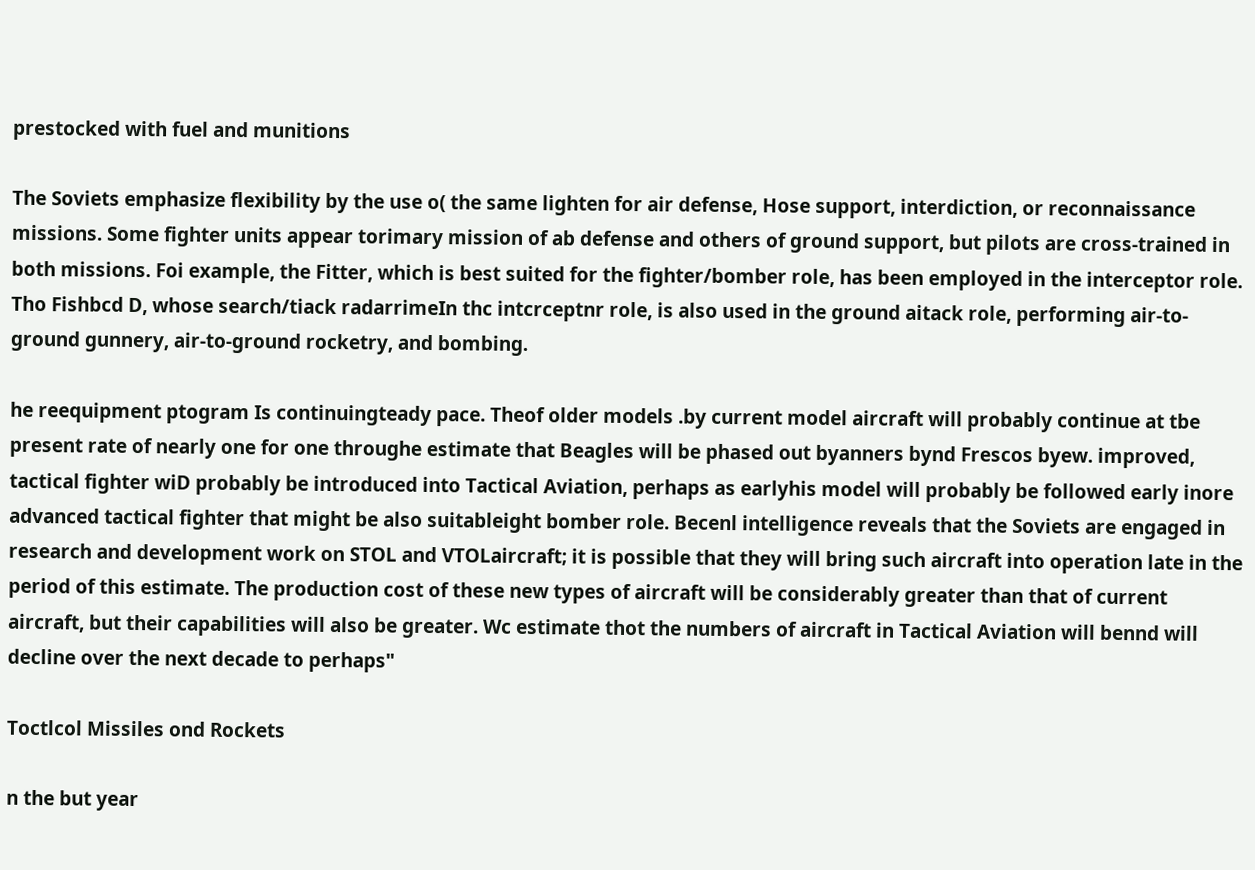prestocked with fuel and munitions

The Soviets emphasize flexibility by the use o( the same lighten for air defense, Hose support, interdiction, or reconnaissance missions. Some fighter units appear torimary mission of ab defense and others of ground support, but pilots are cross-trained in both missions. Foi example, the Fitter, which is best suited for the fighter/bomber role, has been employed in the interceptor role. Tho Fishbcd D, whose search/tiack radarrimeIn thc intcrceptnr role, is also used in the ground aitack role, performing air-to-ground gunnery, air-to-ground rocketry, and bombing.

he reequipment ptogram Is continuingteady pace. Theof older models .by current model aircraft will probably continue at tbe present rate of nearly one for one throughe estimate that Beagles will be phased out byanners bynd Frescos byew. improved, tactical fighter wiD probably be introduced into Tactical Aviation, perhaps as earlyhis model will probably be followed early inore advanced tactical fighter that might be also suitableight bomber role. Becenl intelligence reveals that the Soviets are engaged in research and development work on STOL and VTOLaircraft; it is possible that they will bring such aircraft into operation late in the period of this estimate. The production cost of these new types of aircraft will be considerably greater than that of current aircraft, but their capabilities will also be greater. Wc estimate thot the numbers of aircraft in Tactical Aviation will bennd will decline over the next decade to perhaps"

Toctlcol Missiles ond Rockets

n the but year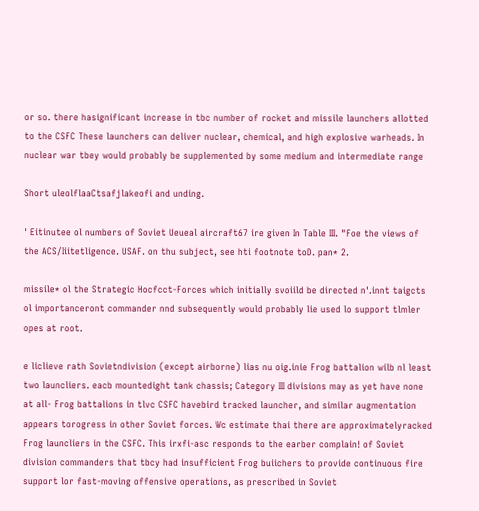or so. there hasignificant increase in tbc number of rocket and missile launchers allotted to the CSFC These launchers can deliver nuclear, chemical, and high explosive warheads. In nuclear war tbey would probably be supplemented by some medium and intermediate range

Short uleolflaaCtsafjlakeofi and unding.

' Eitinutee ol numbers of Soviet Ueueal aircraft67 ire given In Table III. "Foe the views of the ACS/Iiitetligence. USAF. on thu subject, see hti footnote toD. pan* 2.

missile* ol the Strategic Hocfcct-Forces which initially svoiild be directed n'.innt taigcts ol importanceront commander nnd subsequently would probably lie used lo support tlmler opes at root.

e liclieve rath Sovietndivision (except airborne) lias nu oig.inie Frog battalion wilb nl least two launcliers. eacb mountedight tank chassis; Category III divisions may as yet have none at all- Frog battalions in tlvc CSFC havebird tracked launcher, and similar augmentation appears torogress in other Soviet forces. Wc estimate thai there are approximatelyracked Frog launcliers in the CSFC. This irxfi-asc responds to the earber complain! of Soviet division commanders that tbcy had insufficient Frog buiichers to provide continuous fire support lor fast-moving offensive operations, as prescribed in Soviet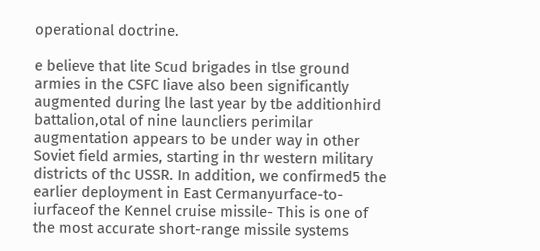operational doctrine.

e believe that lite Scud brigades in tlse ground armies in the CSFC Iiave also been significantly augmented during lhe last year by tbe additionhird battalion,otal of nine launcliers perimilar augmentation appears to be under way in other Soviet field armies, starting in thr western military districts of thc USSR. In addition, we confirmed5 the earlier deployment in East Cermanyurface-to-iurfaceof the Kennel cruise missile- This is one of the most accurate short-range missile systems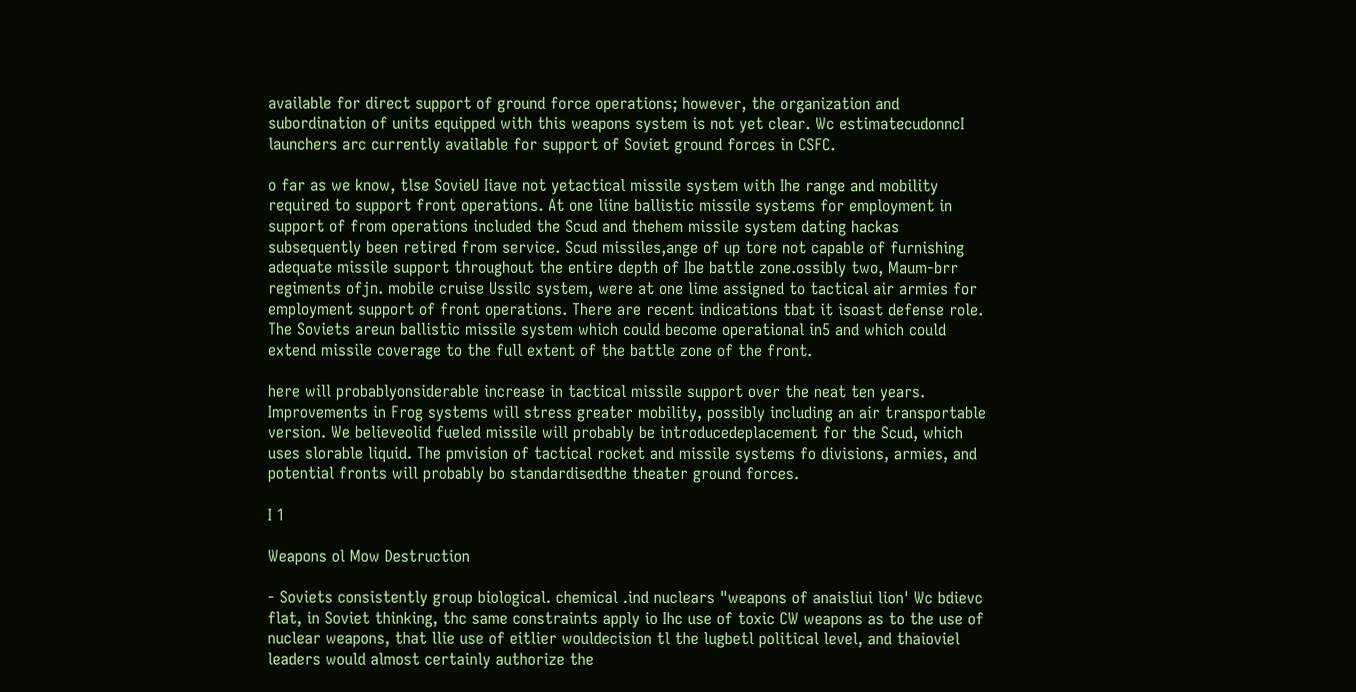available for direct support of ground force operations; however, the organization and subordination of units equipped with this weapons system is not yet clear. Wc estimatecudonncI launchers arc currently available for support of Soviet ground forces in CSFC.

o far as we know, tlse SovieU Iiave not yetactical missile system with Ihe range and mobility required to support front operations. At one liine ballistic missile systems for employment in support of from operations included the Scud and thehem missile system dating hackas subsequently been retired from service. Scud missiles,ange of up tore not capable of furnishing adequate missile support throughout the entire depth of Ibe battle zone.ossibly two, Maum-brr regiments ofjn. mobile cruise Ussilc system, were at one lime assigned to tactical air armies for employment support of front operations. There are recent indications tbat it isoast defense role. The Soviets areun ballistic missile system which could become operational in5 and which could extend missile coverage to the full extent of the battle zone of the front.

here will probablyonsiderable increase in tactical missile support over the neat ten years. Improvements in Frog systems will stress greater mobility, possibly including an air transportable version. We believeolid fueled missile will probably be introducedeplacement for the Scud, which uses slorable liquid. The pmvision of tactical rocket and missile systems fo divisions, armies, and potential fronts will probably bo standardisedthe theater ground forces.

I 1

Weapons ol Mow Destruction

- Soviets consistently group biological. chemical .ind nuclears "weapons of anaisliui lion' Wc bdievc flat, in Soviet thinking, thc same constraints apply io Ihc use of toxic CW weapons as to the use of nuclear weapons, that llie use of eitlier wouldecision tl the lugbetl political level, and thaioviel leaders would almost certainly authorize the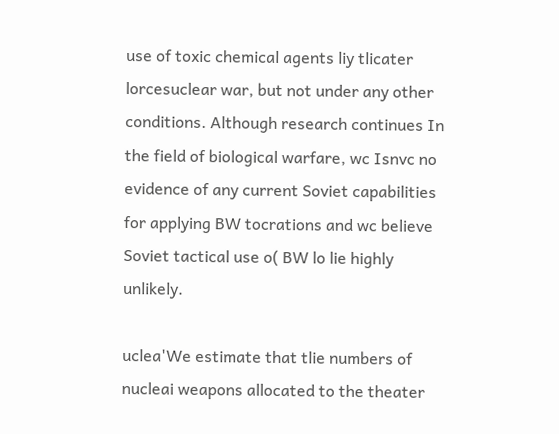use of toxic chemical agents liy tlicater lorcesuclear war, but not under any other conditions. Although research continues In the field of biological warfare, wc Isnvc no evidence of any current Soviet capabilities for applying BW tocrations and wc believe Soviet tactical use o( BW lo lie highly unlikely.

uclea'We estimate that tlie numbers of nucleai weapons allocated to the theater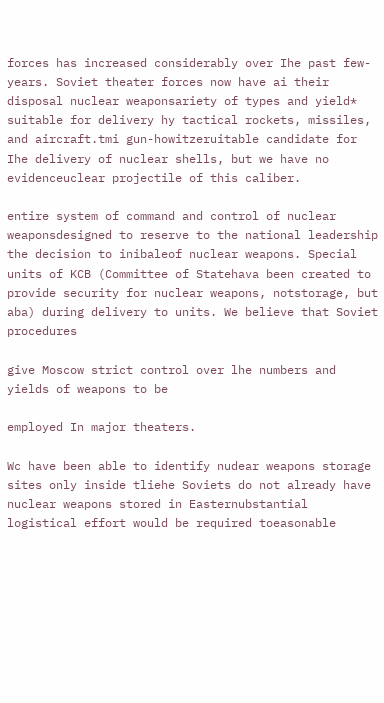forces has increased considerably over Ihe past few-years. Soviet theater forces now have ai their disposal nuclear weaponsariety of types and yield* suitable for delivery hy tactical rockets, missiles, and aircraft.tmi gun-howitzeruitable candidate for Ihe delivery of nuclear shells, but we have no evidenceuclear projectile of this caliber.

entire system of command and control of nuclear weaponsdesigned to reserve to the national leadership the decision to inibaleof nuclear weapons. Special units of KCB (Committee of Statehava been created to provide security for nuclear weapons, notstorage, but aba) during delivery to units. We believe that Soviet procedures

give Moscow strict control over lhe numbers and yields of weapons to be

employed In major theaters.

Wc have been able to identify nudear weapons storage sites only inside tliehe Soviets do not already have nuclear weapons stored in Easternubstantial logistical effort would be required toeasonable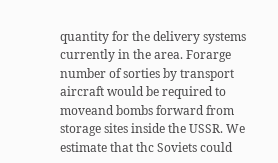quantity for the delivery systems currently in the area. Forarge number of sorties by transport aircraft would be required to moveand bombs forward from storage sites inside the USSR. We estimate that thc Soviets could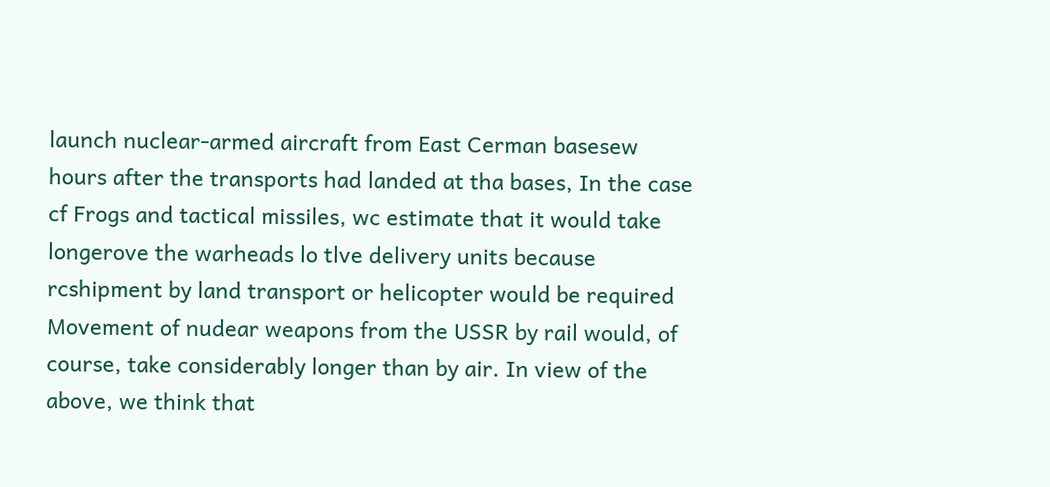launch nuclear-armed aircraft from East Cerman basesew hours after the transports had landed at tha bases, In the case cf Frogs and tactical missiles, wc estimate that it would take longerove the warheads lo tlve delivery units because rcshipment by land transport or helicopter would be required Movement of nudear weapons from the USSR by rail would, of course, take considerably longer than by air. In view of the above, we think that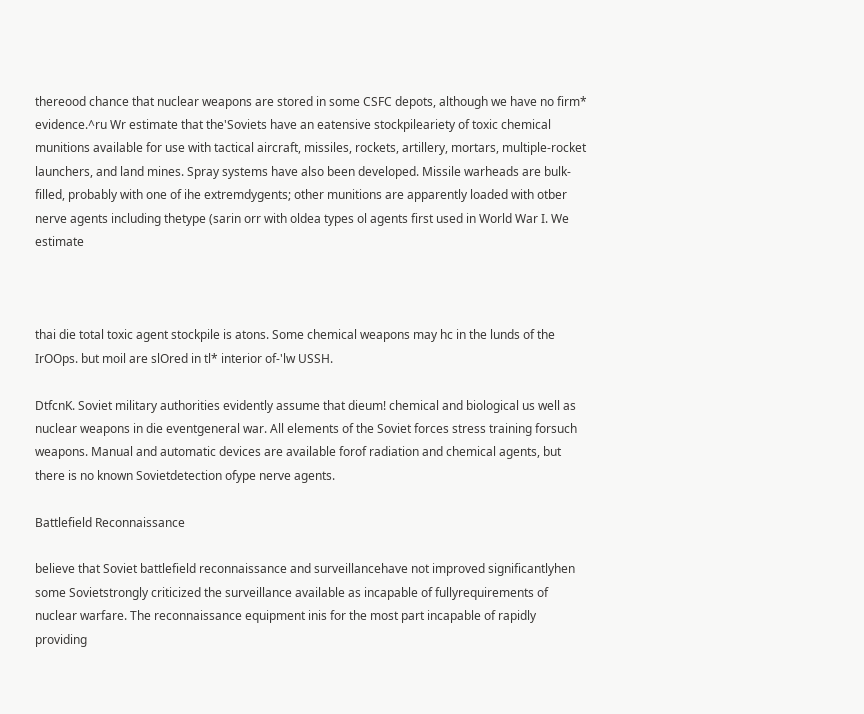thereood chance that nuclear weapons are stored in some CSFC depots, although we have no firm* evidence.^ru Wr estimate that the'Soviets have an eatensive stockpileariety of toxic chemical munitions available for use with tactical aircraft, missiles, rockets, artillery, mortars, multiple-rocket launchers, and land mines. Spray systems have also been developed. Missile warheads are bulk-filled, probably with one of ihe extremdygents; other munitions are apparently loaded with otber nerve agents including thetype (sarin orr with oldea types ol agents first used in World War I. We estimate



thai die total toxic agent stockpile is atons. Some chemical weapons may hc in the lunds of the IrOOps. but moil are slOred in tl* interior of-'lw USSH.

DtfcnK. Soviet military authorities evidently assume that dieum! chemical and biological us well as nuclear weapons in die eventgeneral war. All elements of the Soviet forces stress training forsuch weapons. Manual and automatic devices are available forof radiation and chemical agents, but there is no known Sovietdetection ofype nerve agents.

Battlefield Reconnaissance

believe that Soviet battlefield reconnaissance and surveillancehave not improved significantlyhen some Sovietstrongly criticized the surveillance available as incapable of fullyrequirements of nuclear warfare. The reconnaissance equipment inis for the most part incapable of rapidly providing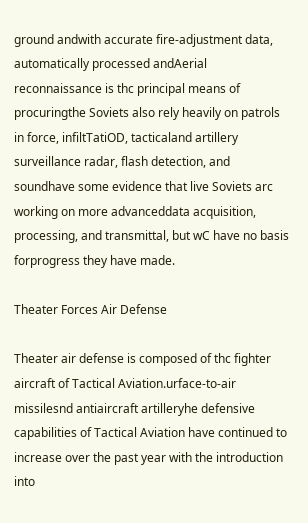ground andwith accurate fire-adjustment data, automatically processed andAerial reconnaissance is thc principal means of procuringthe Soviets also rely heavily on patrols in force, infiltTatiOD, tacticaland artillery surveillance radar, flash detection, and soundhave some evidence that live Soviets arc working on more advanceddata acquisition, processing, and transmittal, but wC have no basis forprogress they have made.

Theater Forces Air Defense

Theater air defense is composed of thc fighter aircraft of Tactical Aviation.urface-to-air missilesnd antiaircraft artilleryhe defensive capabilities of Tactical Aviation have continued to increase over the past year with the introduction into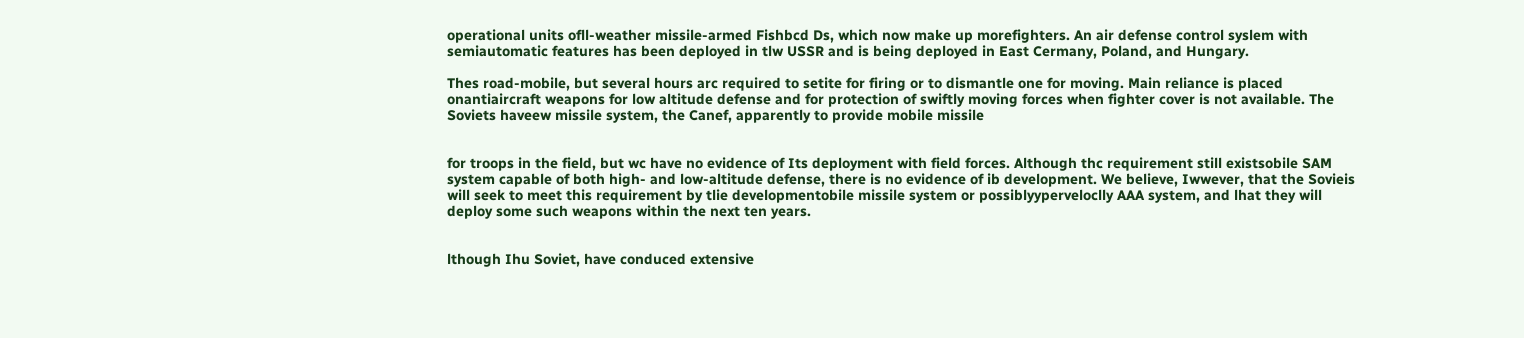operational units ofll-weather missile-armed Fishbcd Ds, which now make up morefighters. An air defense control syslem with semiautomatic features has been deployed in tlw USSR and is being deployed in East Cermany, Poland, and Hungary.

Thes road-mobile, but several hours arc required to setite for firing or to dismantle one for moving. Main reliance is placed onantiaircraft weapons for low altitude defense and for protection of swiftly moving forces when fighter cover is not available. The Soviets haveew missile system, the Canef, apparently to provide mobile missile


for troops in the field, but wc have no evidence of Its deployment with field forces. Although thc requirement still existsobile SAM system capable of both high- and low-altitude defense, there is no evidence of ib development. We believe, Iwwever, that the Sovieis will seek to meet this requirement by tlie developmentobile missile system or possiblyyperveloclly AAA system, and lhat they will deploy some such weapons within the next ten years.


lthough Ihu Soviet, have conduced extensive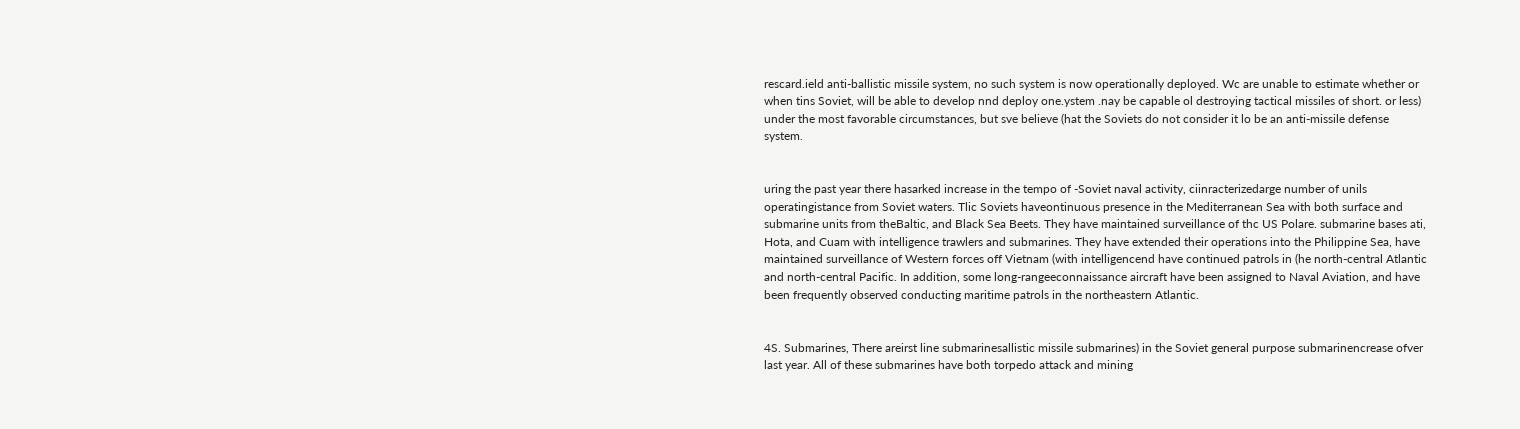rescard.ield anti-ballistic missile system, no such system is now operationally deployed. Wc are unable to estimate whether or when tins Soviet, will be able to develop nnd deploy one.ystem .nay be capable ol destroying tactical missiles of short. or less) under the most favorable circumstances, but sve believe (hat the Soviets do not consider it lo be an anti-missile defense system.


uring the past year there hasarked increase in the tempo of -Soviet naval activity, ciinracterizedarge number of unils operatingistance from Soviet waters. Tlic Soviets haveontinuous presence in the Mediterranean Sea with both surface and submarine units from theBaltic, and Black Sea Beets. They have maintained surveillance of thc US Polare. submarine bases ati, Hota, and Cuam with intelligence trawlers and submarines. They have extended their operations into the Philippine Sea, have maintained surveillance of Western forces off Vietnam (with intelligencend have continued patrols in (he north-central Atlantic and north-central Pacific. In addition, some long-rangeeconnaissance aircraft have been assigned to Naval Aviation, and have been frequently observed conducting maritime patrols in the northeastern Atlantic.


4S. Submarines, There areirst line submarinesallistic missile submarines) in the Soviet general purpose submarinencrease ofver last year. All of these submarines have both torpedo attack and mining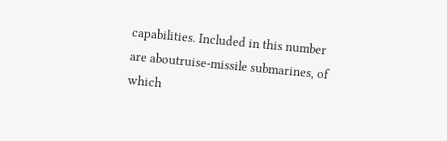capabilities. Included in this number are aboutruise-missile submarines, of which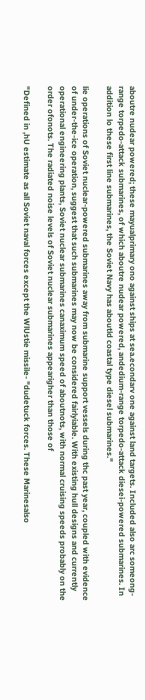aboutre nudear powered; these mayualprimary ono against ships at sea.econdarv one against land targets. Included also arc someong-range torpedo-attack submarines, of which aboutre nudear powered, andedium-range torpedo-attack diesei-powered submarines. In addition lo these first line submarines, the Soviet Navy has aboutld coastal type diesel submarines."

lie operations of Soviet nuclear-powered submarines away from submarine support vessels during thc past year, coupled with evidence of under-the-ice operation, suggest that such submarines may now be considered fairlyiable. With existing hull designs and currently operational engineering plants, Soviet nuclear submarines canaximum speed of aboutnots, with normal cruising speeds probably on the order ofonots. The radiated noise levels of Soviet nuclear submarines appearigher than those of

"Defined in ,hU estimate as all Soviet naval forces except the WlUstie missile- "dudetuck forces. These Marinesalso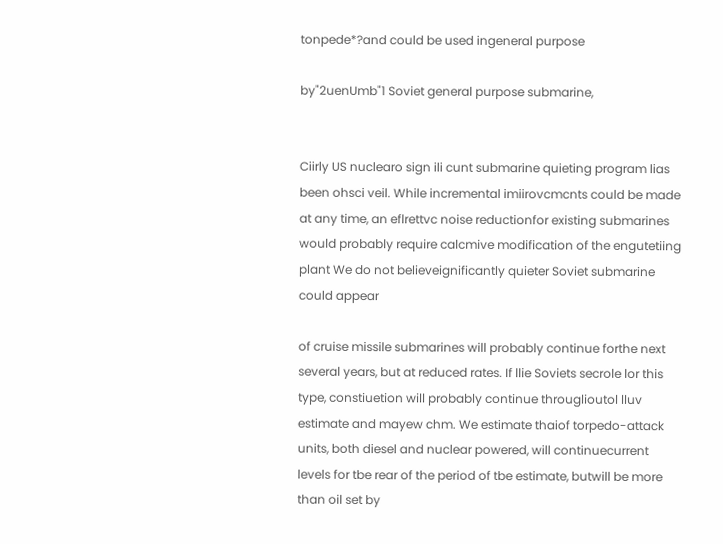tonpede*?and could be used ingeneral purpose

by"2uenUmb"1 Soviet general purpose submarine,


Ciirly US nuclearo sign ili cunt submarine quieting program lias been ohsci veil. While incremental imiirovcmcnts could be made at any time, an eflrettvc noise reductionfor existing submarines would probably require calcmive modification of the engutetiing plant We do not believeignificantly quieter Soviet submarine could appear

of cruise missile submarines will probably continue forthe next several years, but at reduced rates. If llie Soviets secrole lor this type, constiuetion will probably continue througlioutol lluv estimate and mayew chm. We estimate thaiof torpedo-attack units, both diesel and nuclear powered, will continuecurrent levels for tbe rear of the period of tbe estimate, butwill be more than oil set by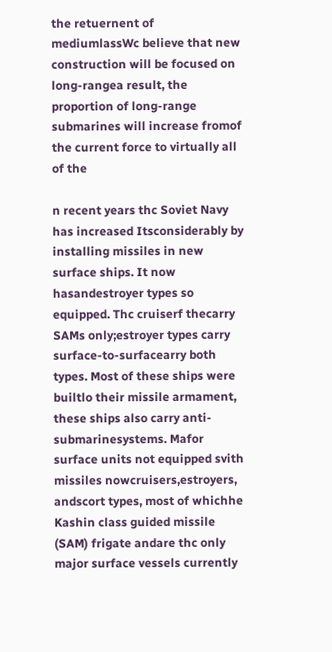the retuernent of mediumlassWc believe that new construction will be focused on long-rangea result, the proportion of long-range submarines will increase fromof the current force to virtually all of the

n recent years thc Soviet Navy has increased Itsconsiderably by installing missiles in new surface ships. It now hasandestroyer types so equipped. Thc cruiserf thecarry SAMs only;estroyer types carry surface-to-surfacearry both types. Most of these ships were builtlo their missile armament, these ships also carry anti-submarinesystems. Mafor surface units not equipped svith missiles nowcruisers,estroyers, andscort types, most of whichhe Kashin class guided missile (SAM) frigate andare thc only major surface vessels currently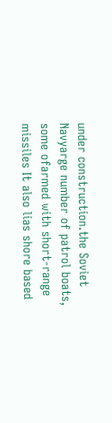under construction.the Soviet Navyarge number of patrol boats, some ofarmed with short-range missiles It also lias shore based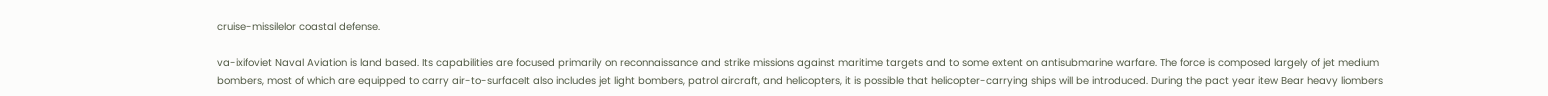cruise-missilelor coastal defense.

va-ixifoviet Naval Aviation is land based. Its capabilities are focused primarily on reconnaissance and strike missions against maritime targets and to some extent on antisubmarine warfare. The force is composed largely of jet medium bombers, most of which are equipped to carry air-to-surfaceIt also includes jet light bombers, patrol aircraft, and helicopters, it is possible that helicopter-carrying ships will be introduced. During the pact year itew Bear heavy liombers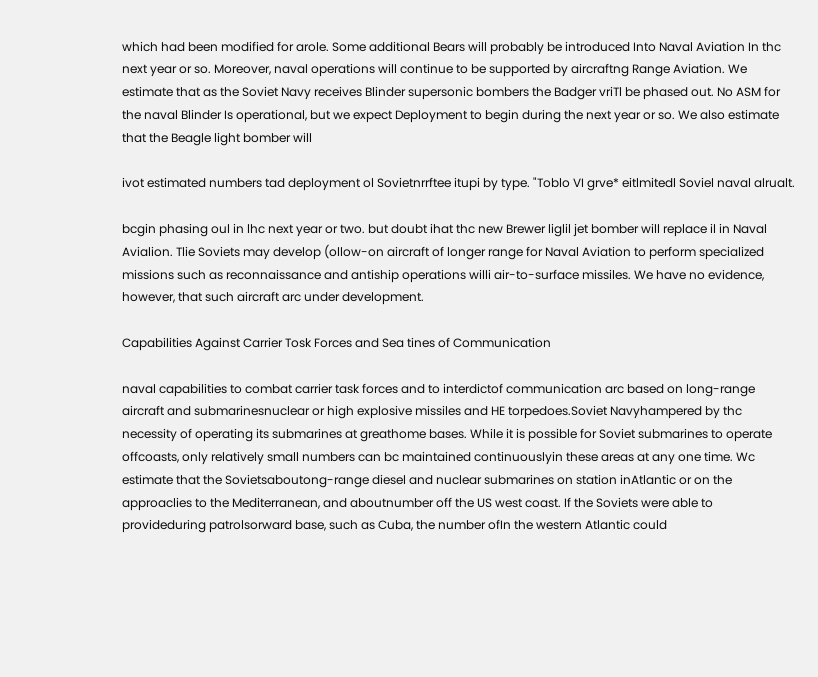which had been modified for arole. Some additional Bears will probably be introduced Into Naval Aviation In thc next year or so. Moreover, naval operations will continue to be supported by aircraftng Range Aviation. We estimate that as the Soviet Navy receives Blinder supersonic bombers the Badger vriTl be phased out. No ASM for the naval Blinder Is operational, but we expect Deployment to begin during the next year or so. We also estimate that the Beagle light bomber will

ivot estimated numbers tad deployment ol Sovietnrrftee itupi by type. "Toblo VI grve* eitlmitedl Soviel naval alrualt.

bcgin phasing oul in lhc next year or two. but doubt ihat thc new Brewer liglil jet bomber will replace il in Naval Avialion. Tlie Soviets may develop (ollow-on aircraft of longer range for Naval Aviation to perform specialized missions such as reconnaissance and antiship operations willi air-to-surface missiles. We have no evidence, however, that such aircraft arc under development.

Capabilities Against Carrier Tosk Forces and Sea tines of Communication

naval capabilities to combat carrier task forces and to interdictof communication arc based on long-range aircraft and submarinesnuclear or high explosive missiles and HE torpedoes.Soviet Navyhampered by thc necessity of operating its submarines at greathome bases. While it is possible for Soviet submarines to operate offcoasts, only relatively small numbers can bc maintained continuouslyin these areas at any one time. Wc estimate that the Sovietsaboutong-range diesel and nuclear submarines on station inAtlantic or on the approaclies to the Mediterranean, and aboutnumber off the US west coast. If the Soviets were able to provideduring patrolsorward base, such as Cuba, the number ofIn the western Atlantic could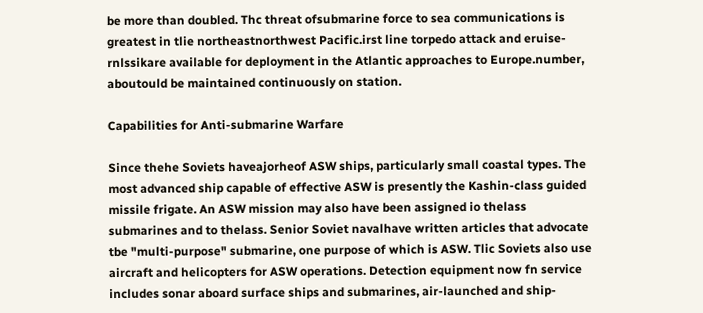be more than doubled. Thc threat ofsubmarine force to sea communications is greatest in tlie northeastnorthwest Pacific.irst line torpedo attack and eruise-rnlssikare available for deployment in the Atlantic approaches to Europe.number, aboutould be maintained continuously on station.

Capabilities for Anti-submarine Warfare

Since thehe Soviets haveajorheof ASW ships, particularly small coastal types. The most advanced ship capable of effective ASW is presently the Kashin-class guided missile frigate. An ASW mission may also have been assigned io thelass submarines and to thelass. Senior Soviet navalhave written articles that advocate tbe "multi-purpose" submarine, one purpose of which is ASW. Tlic Soviets also use aircraft and helicopters for ASW operations. Detection equipment now fn service includes sonar aboard surface ships and submarines, air-launched and ship-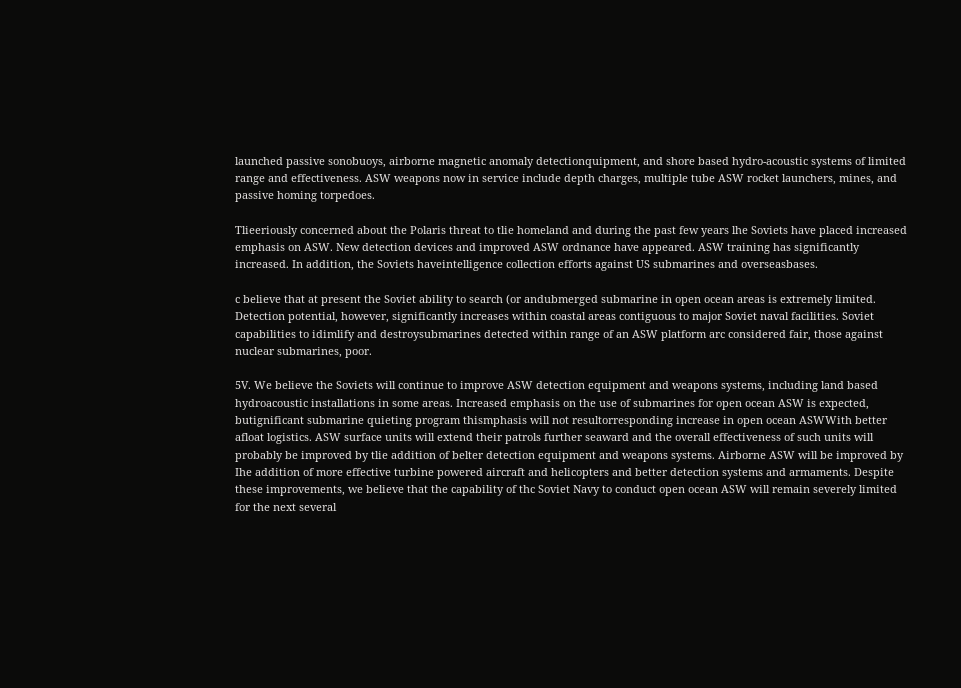launched passive sonobuoys, airborne magnetic anomaly detectionquipment, and shore based hydro-acoustic systems of limited range and effectiveness. ASW weapons now in service include depth charges, multiple tube ASW rocket launchers, mines, and passive homing torpedoes.

Tlieeriously concerned about the Polaris threat to tlie homeland and during the past few years lhe Soviets have placed increased emphasis on ASW. New detection devices and improved ASW ordnance have appeared. ASW training has significantly increased. In addition, the Soviets haveintelligence collection efforts against US submarines and overseasbases.

c believe that at present the Soviet ability to search (or andubmerged submarine in open ocean areas is extremely limited. Detection potential, however, significantly increases within coastal areas contiguous to major Soviet naval facilities. Soviet capabilities to idimlify and destroysubmarines detected within range of an ASW platform arc considered fair, those against nuclear submarines, poor.

5V. We believe the Soviets will continue to improve ASW detection equipment and weapons systems, including land based hydroacoustic installations in some areas. Increased emphasis on the use of submarines for open ocean ASW is expected, butignificant submarine quieting program thismphasis will not resultorresponding increase in open ocean ASWWith better afloat logistics. ASW surface units will extend their patrols further seaward and the overall effectiveness of such units will probably be improved by tlie addition of belter detection equipment and weapons systems. Airborne ASW will be improved by Ihe addition of more effective turbine powered aircraft and helicopters and better detection systems and armaments. Despite these improvements, we believe that the capability of thc Soviet Navy to conduct open ocean ASW will remain severely limited for the next several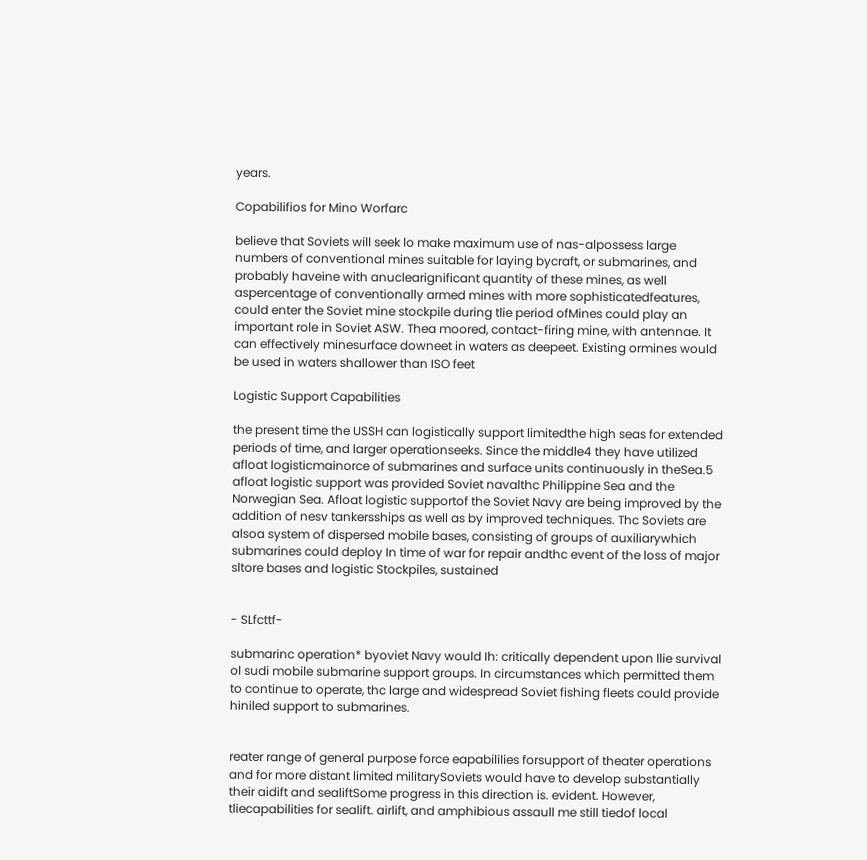years.

Copabilifios for Mino Worfarc

believe that Soviets will seek lo make maximum use of nas-alpossess large numbers of conventional mines suitable for laying bycraft, or submarines, and probably haveine with anuclearignificant quantity of these mines, as well aspercentage of conventionally armed mines with more sophisticatedfeatures, could enter the Soviet mine stockpile during tlie period ofMines could play an important role in Soviet ASW. Thea moored, contact-firing mine, with antennae. It can effectively minesurface downeet in waters as deepeet. Existing ormines would be used in waters shallower than ISO feet

Logistic Support Capabilities

the present time the USSH can logistically support limitedthe high seas for extended periods of time, and larger operationseeks. Since the middle4 they have utilized afloat logisticmainorce of submarines and surface units continuously in theSea.5 afloat logistic support was provided Soviet navalthc Philippine Sea and the Norwegian Sea. Afloat logistic supportof the Soviet Navy are being improved by the addition of nesv tankersships as well as by improved techniques. Thc Soviets are alsoa system of dispersed mobile bases, consisting of groups of auxiliarywhich submarines could deploy In time of war for repair andthc event of the loss of major sltore bases and logistic Stockpiles, sustained


- SLfcttf-

submarinc operation* byoviet Navy would Ih: critically dependent upon llie survival ol sudi mobile submarine support groups. In circumstances which permitted them to continue to operate, thc large and widespread Soviet fishing fleets could provide hiniled support to submarines.


reater range of general purpose force eapabililies forsupport of theater operations and for more distant limited militarySoviets would have to develop substantially their aidift and sealiftSome progress in this direction is. evident. However, tliecapabilities for sealift. airlift, and amphibious assaull me still tiedof local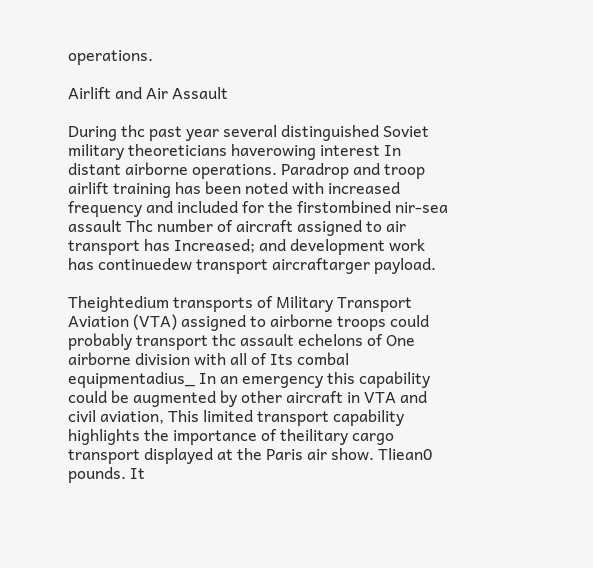operations.

Airlift and Air Assault

During thc past year several distinguished Soviet military theoreticians haverowing interest In distant airborne operations. Paradrop and troop airlift training has been noted with increased frequency and included for the firstombined nir-sea assault Thc number of aircraft assigned to air transport has Increased; and development work has continuedew transport aircraftarger payload.

Theightedium transports of Military Transport Aviation (VTA) assigned to airborne troops could probably transport thc assault echelons of One airborne division with all of Its combal equipmentadius_ In an emergency this capability could be augmented by other aircraft in VTA and civil aviation, This limited transport capability highlights the importance of theilitary cargo transport displayed at the Paris air show. Tliean0 pounds. It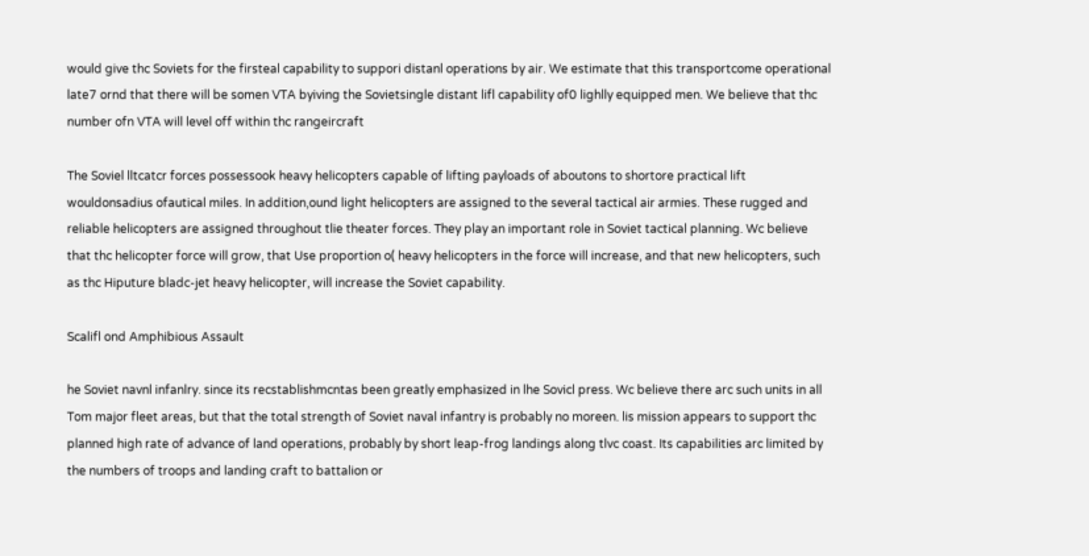would give thc Soviets for the firsteal capability to suppori distanl operations by air. We estimate that this transportcome operational late7 ornd that there will be somen VTA byiving the Sovietsingle distant lifl capability of0 lighlly equipped men. We believe that thc number ofn VTA will level off within thc rangeircraft

The Soviel lltcatcr forces possessook heavy helicopters capable of lifting payloads of aboutons to shortore practical lift wouldonsadius ofautical miles. In addition,ound light helicopters are assigned to the several tactical air armies. These rugged and reliable helicopters are assigned throughout tlie theater forces. They play an important role in Soviet tactical planning. Wc believe that thc helicopter force will grow, that Use proportion o( heavy helicopters in the force will increase, and that new helicopters, such as thc Hiputure bladc-jet heavy helicopter, will increase the Soviet capability.

Scalifl ond Amphibious Assault

he Soviet navnl infanlry. since its recstablishmcntas been greatly emphasized in lhe Sovicl press. Wc believe there arc such units in all Tom major fleet areas, but that the total strength of Soviet naval infantry is probably no moreen. lis mission appears to support thc planned high rate of advance of land operations, probably by short leap-frog landings along tlvc coast. Its capabilities arc limited by the numbers of troops and landing craft to battalion or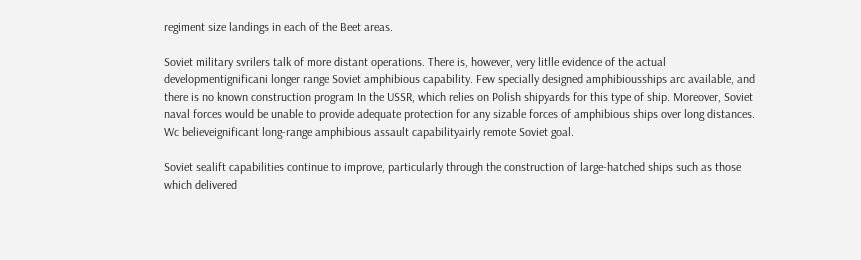regiment size landings in each of the Beet areas.

Soviet military svrilers talk of more distant operations. There is, however, very litlle evidence of the actual developmentignificani longer range Soviet amphibious capability. Few specially designed amphibiousships arc available, and there is no known construction program In the USSR, which relies on Polish shipyards for this type of ship. Moreover, Soviet naval forces would be unable to provide adequate protection for any sizable forces of amphibious ships over long distances. Wc believeignificant long-range amphibious assault capabilityairly remote Soviet goal.

Soviet sealift capabilities continue to improve, particularly through the construction of large-hatched ships such as those which delivered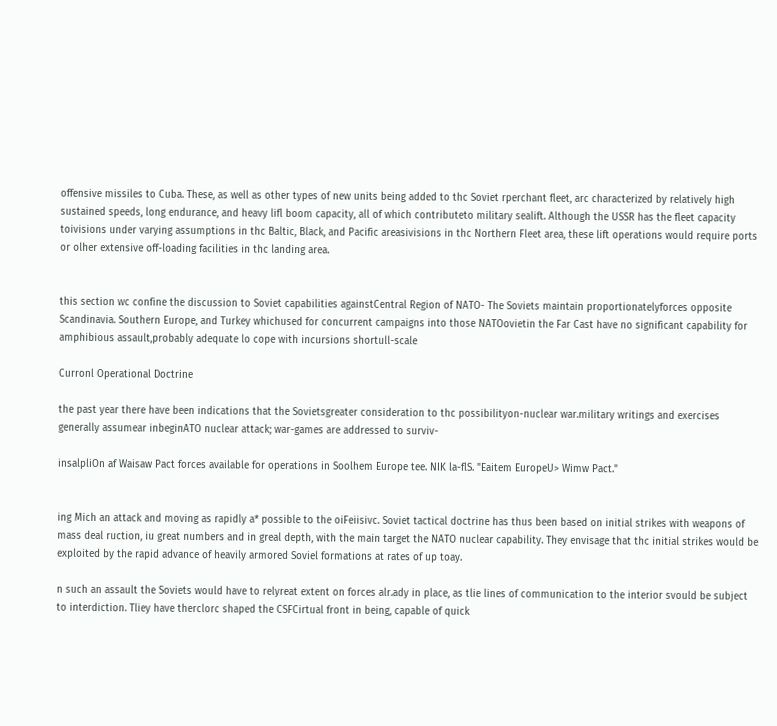offensive missiles to Cuba. These, as well as other types of new units being added to thc Soviet rperchant fleet, arc characterized by relatively high sustained speeds, long endurance, and heavy lifl boom capacity, all of which contributeto military sealift. Although the USSR has the fleet capacity toivisions under varying assumptions in thc Baltic, Black, and Pacific areasivisions in thc Northern Fleet area, these lift operations would require ports or olher extensive off-loading facilities in thc landing area.


this section wc confine the discussion to Soviet capabilities againstCentral Region of NATO- The Soviets maintain proportionatelyforces opposite Scandinavia. Southern Europe, and Turkey whichused for concurrent campaigns into those NATOovietin the Far Cast have no significant capability for amphibious assault,probably adequate lo cope with incursions shortull-scale

Curronl Operational Doctrine

the past year there have been indications that the Sovietsgreater consideration to thc possibilityon-nuclear war.military writings and exercises generally assumear inbeginATO nuclear attack; war-games are addressed to surviv-

insalpliOn af Waisaw Pact forces available for operations in Soolhem Europe tee. NIK la-flS. "Eaitem EuropeU> Wimw Pact."


ing Mich an attack and moving as rapidly a* possible to the oiFeiisivc. Soviet tactical doctrine has thus been based on initial strikes with weapons of mass deal ruction, iu great numbers and in greal depth, with the main target the NATO nuclear capability. They envisage that thc initial strikes would be exploited by the rapid advance of heavily armored Soviel formations at rates of up toay.

n such an assault the Soviets would have to relyreat extent on forces alr.ady in place, as tlie lines of communication to the interior svould be subject to interdiction. Tliey have therclorc shaped the CSFCirtual front in being, capable of quick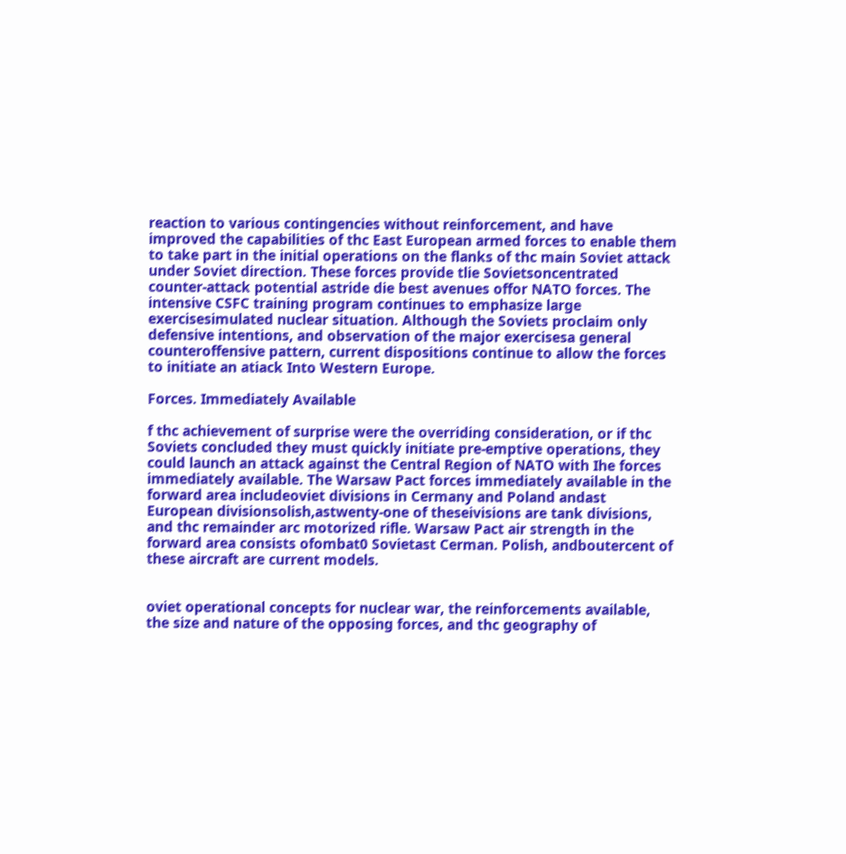reaction to various contingencies without reinforcement, and have improved the capabilities of thc East European armed forces to enable them to take part in the initial operations on the flanks of thc main Soviet attack under Soviet direction. These forces provide tlie Sovietsoncentrated counter-attack potential astride die best avenues offor NATO forces. The intensive CSFC training program continues to emphasize large exercisesimulated nuclear situation. Although the Soviets proclaim only defensive intentions, and observation of the major exercisesa general counteroffensive pattern, current dispositions continue to allow the forces to initiate an atiack Into Western Europe.

Forces. Immediately Available

f thc achievement of surprise were the overriding consideration, or if thc Soviets concluded they must quickly initiate pre-emptive operations, they could launch an attack against the Central Region of NATO with Ihe forces immediately available. The Warsaw Pact forces immediately available in the forward area includeoviet divisions in Cermany and Poland andast European divisionsolish,astwenty-one of theseivisions are tank divisions, and thc remainder arc motorized rifle. Warsaw Pact air strength in the forward area consists ofombat0 Sovietast Cerman. Polish, andboutercent of these aircraft are current models.


oviet operational concepts for nuclear war, the reinforcements available, the size and nature of the opposing forces, and thc geography of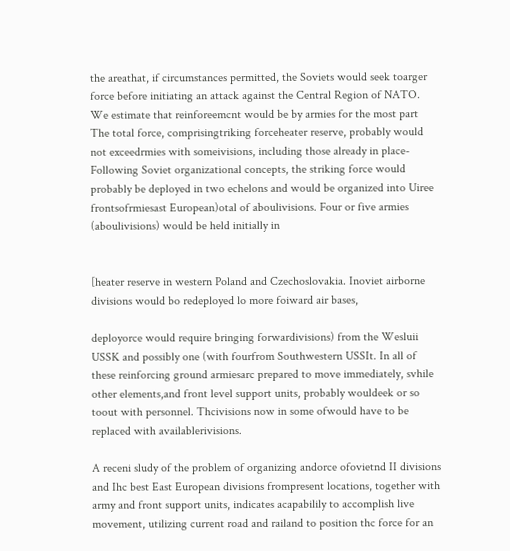the areathat, if circumstances permitted, the Soviets would seek toarger force before initiating an attack against the Central Region of NATO. We estimate that reinforeemcnt would be by armies for the most part The total force, comprisingtriking forceheater reserve, probably would not exceedrmies with someivisions, including those already in place-Following Soviet organizational concepts, the striking force would probably be deployed in two echelons and would be organized into Uiree frontsofrmiesast European)otal of aboulivisions. Four or five armies (aboulivisions) would be held initially in


[heater reserve in western Poland and Czechoslovakia. Inoviet airborne divisions would bo redeployed lo more foiward air bases,

deployorce would require bringing forwardivisions) from the Wesluii USSK and possibly one (with fourfrom Southwestern USSIt. In all of these reinforcing ground armiesarc prepared to move immediately, svhile other elements,and front level support units, probably wouldeek or so toout with personnel. Thcivisions now in some ofwould have to be replaced with availablerivisions.

A receni sludy of the problem of organizing andorce ofovietnd II divisions and Ihc best East European divisions frompresent locations, together with army and front support units, indicates acapabilily to accomplish live movement, utilizing current road and railand to position thc force for an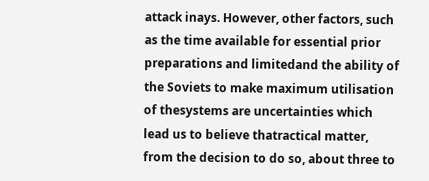attack inays. However, other factors, such as the time available for essential prior preparations and limitedand the ability of the Soviets to make maximum utilisation of thesystems are uncertainties which lead us to believe thatractical matter, from the decision to do so, about three to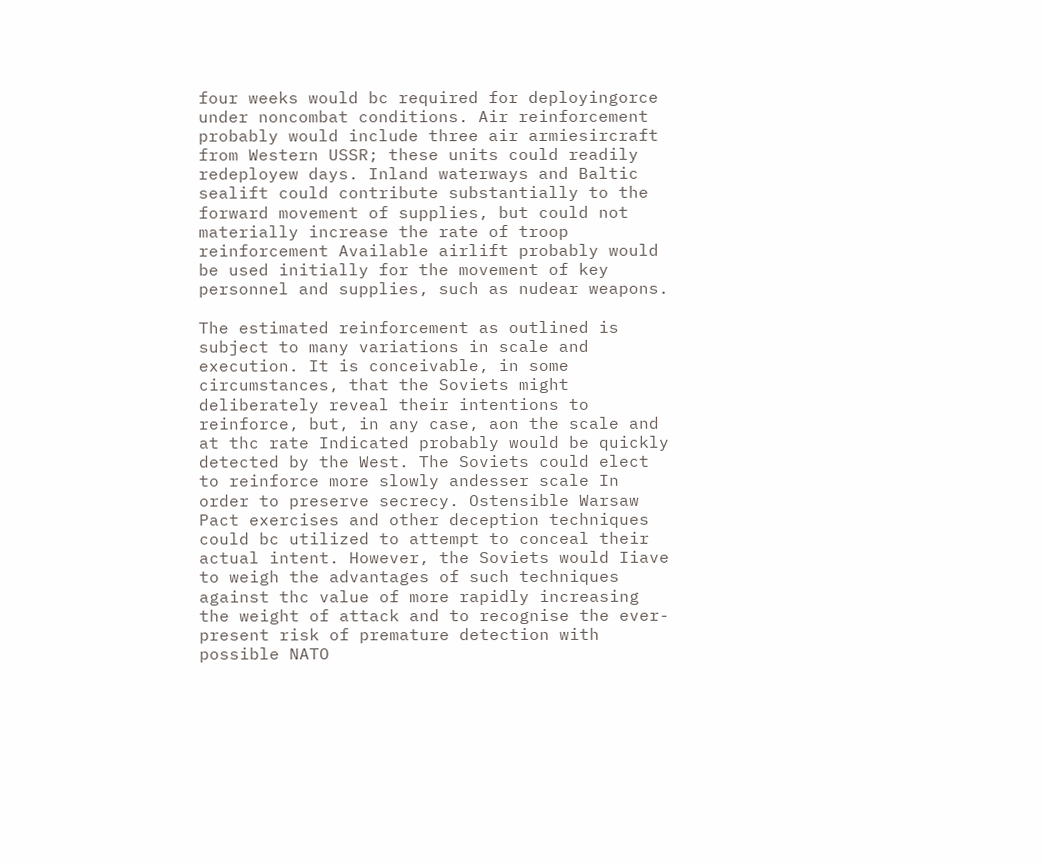four weeks would bc required for deployingorce under noncombat conditions. Air reinforcement probably would include three air armiesircraft from Western USSR; these units could readily redeployew days. Inland waterways and Baltic sealift could contribute substantially to the forward movement of supplies, but could not materially increase the rate of troop reinforcement Available airlift probably would be used initially for the movement of key personnel and supplies, such as nudear weapons.

The estimated reinforcement as outlined is subject to many variations in scale and execution. It is conceivable, in some circumstances, that the Soviets might deliberately reveal their intentions to reinforce, but, in any case, aon the scale and at thc rate Indicated probably would be quickly detected by the West. The Soviets could elect to reinforce more slowly andesser scale In order to preserve secrecy. Ostensible Warsaw Pact exercises and other deception techniques could bc utilized to attempt to conceal their actual intent. However, the Soviets would Iiave to weigh the advantages of such techniques against thc value of more rapidly increasing the weight of attack and to recognise the ever-present risk of premature detection with possible NATO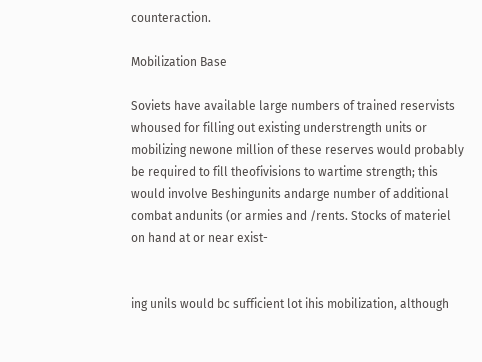counteraction.

Mobilization Base

Soviets have available large numbers of trained reservists whoused for filling out existing understrength units or mobilizing newone million of these reserves would probably be required to fill theofivisions to wartime strength; this would involve Beshingunits andarge number of additional combat andunits (or armies and /rents. Stocks of materiel on hand at or near exist-


ing unils would bc sufficient lot ihis mobilization, although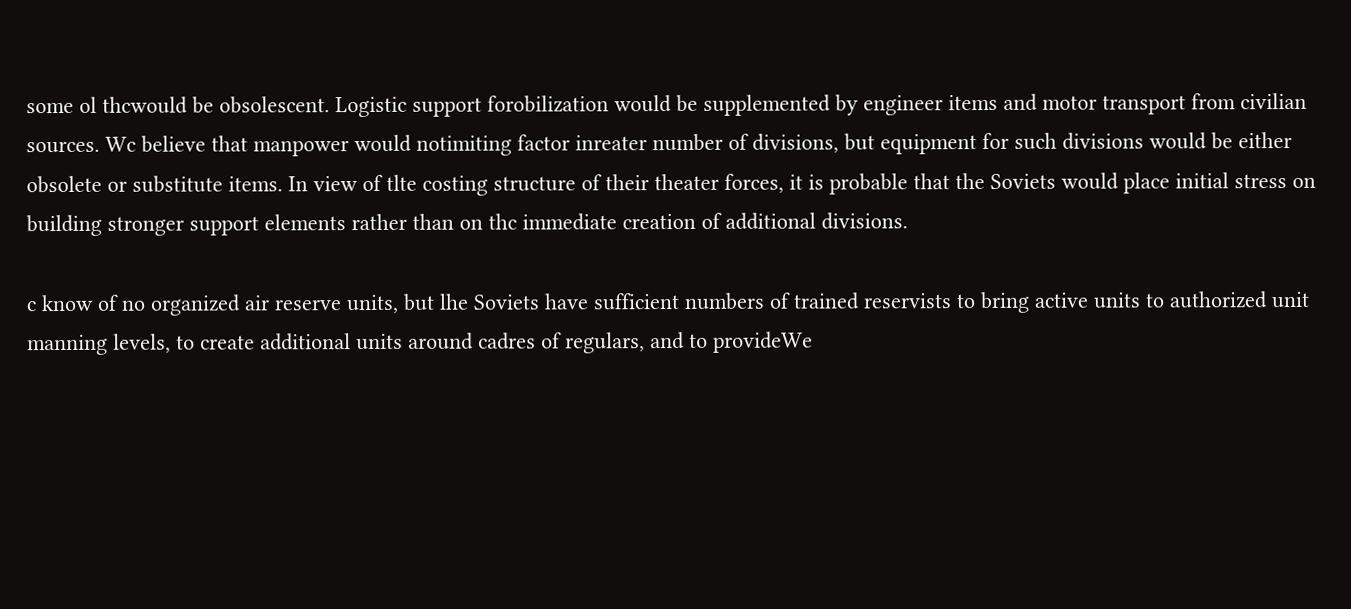some ol thcwould be obsolescent. Logistic support forobilization would be supplemented by engineer items and motor transport from civilian sources. Wc believe that manpower would notimiting factor inreater number of divisions, but equipment for such divisions would be either obsolete or substitute items. In view of tlte costing structure of their theater forces, it is probable that the Soviets would place initial stress on building stronger support elements rather than on thc immediate creation of additional divisions.

c know of no organized air reserve units, but lhe Soviets have sufficient numbers of trained reservists to bring active units to authorized unit manning levels, to create additional units around cadres of regulars, and to provideWe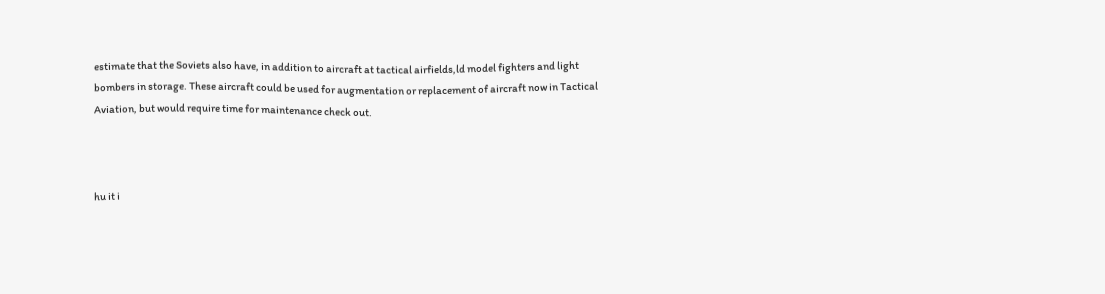estimate that the Soviets also have, in addition to aircraft at tactical airfields,ld model fighters and light bombers in storage. These aircraft could be used for augmentation or replacement of aircraft now in Tactical Aviation, but would require time for maintenance check out.



hu it i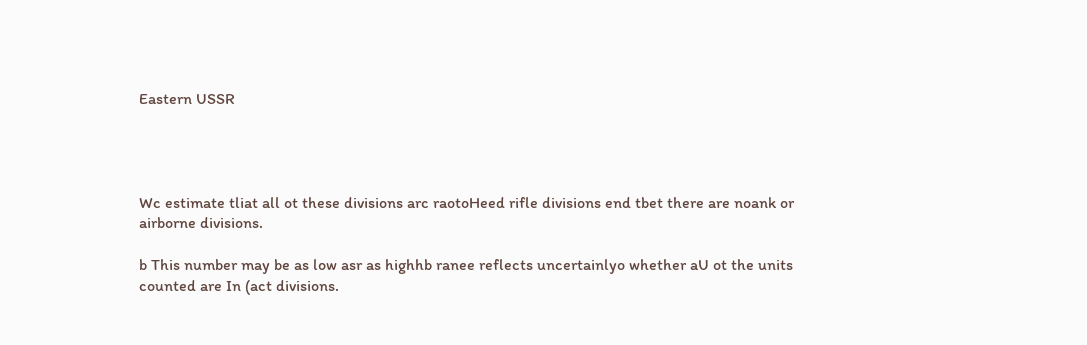Eastern USSR




Wc estimate tliat all ot these divisions arc raotoHeed rifle divisions end tbet there are noank or airborne divisions.

b This number may be as low asr as highhb ranee reflects uncertainlyo whether aU ot the units counted are In (act divisions.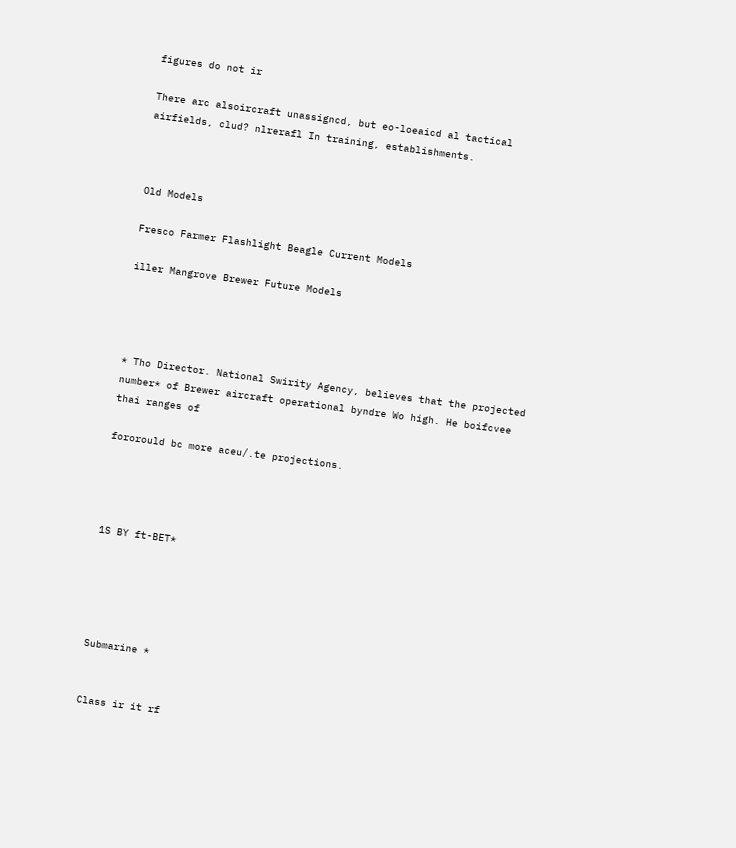figures do not ir

There arc alsoircraft unassigncd, but eo-loeaicd al tactical airfields, clud? nlrerafl In training, establishments.



Old Models

Fresco Farmer Flashlight Beagle Current Models

iller Mangrove Brewer Future Models




* Tho Director. National Swirity Agency, believes that the projected number* of Brewer aircraft operational byndre Wo high. He boifcvee thai ranges of

fororould bc more aceu/.te projections.




1S BY ft-BET*





Submarine *


Class ir it rf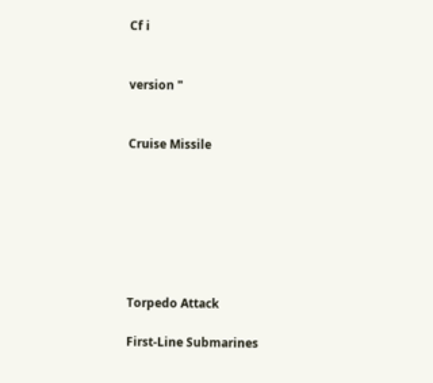Cf i


version "


Cruise Missile







Torpedo Attack

First-Line Submarines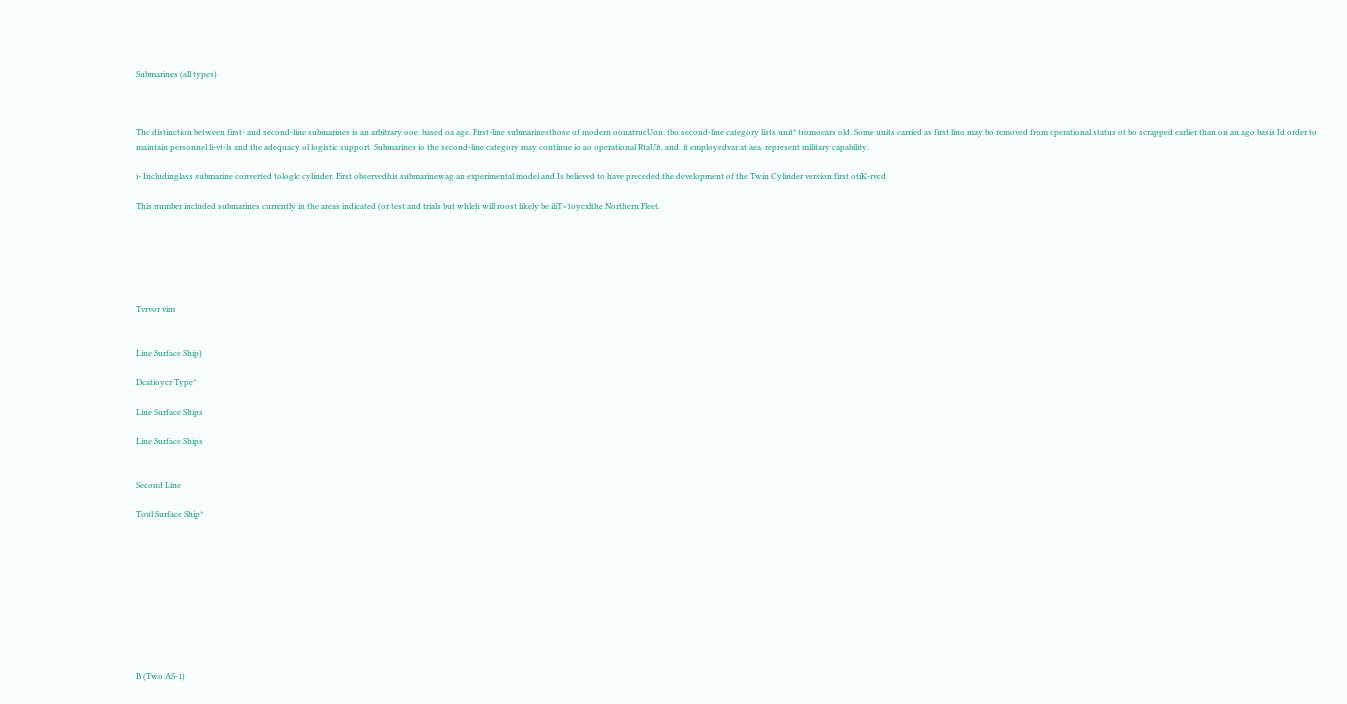Submarines (all types)



Thc distinction between first- and second-line submarines is an arbitrary ooe. based oa age. First-line submarinesthose of modern oonatrucUon: tbo second-line category lists unit* tromoears old. Some units carried as first lino may bo removed from cperational status ot bo scrapped earlier than on an ago basis Id order to maintain personnel li-vt-ls and the adequacy ol logistic support. Submarines io the second-line category may continue io ao operational RtaUit, and. it employedvar at aea. represent military capability.

i- Includinglass submarine converted tologlc cylinder. First observedhis submarinewag an experimental model and Is believed to have preceded the development of the Twin Cylinder version first otiK-rvcd

This number included submarines currently in the areas indicated (or test and trials but whleh will roost likely be iliT>1oycxlthe Northern Fleet.






Tvrvor vim


Line Surface Ship)

Dcatioycr Type*

Line Surface Sltips

Line Surface Ships


Second Line

Toul Surface Ship*










B (Two AS-1)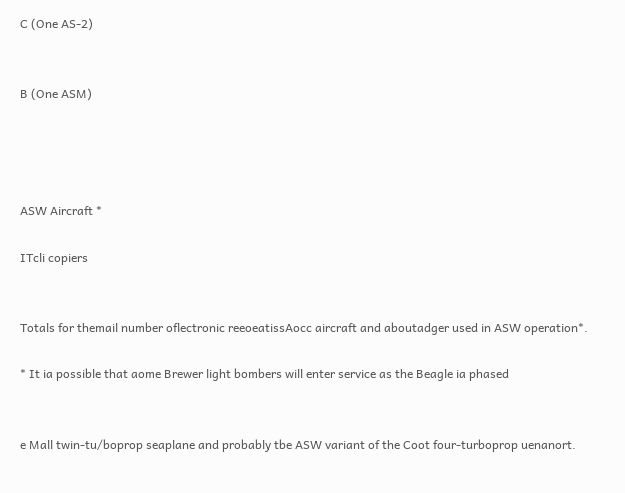C (One AS-2)


B (One ASM)




ASW Aircraft *

ITcli copiers


Totals for themail number oflectronic reeoeatissAocc aircraft and aboutadger used in ASW operation*.

* It ia possible that aome Brewer light bombers will enter service as the Beagle ia phased


e Mall twin-tu/boprop seaplane and probably tbe ASW variant of the Coot four-turboprop uenanort.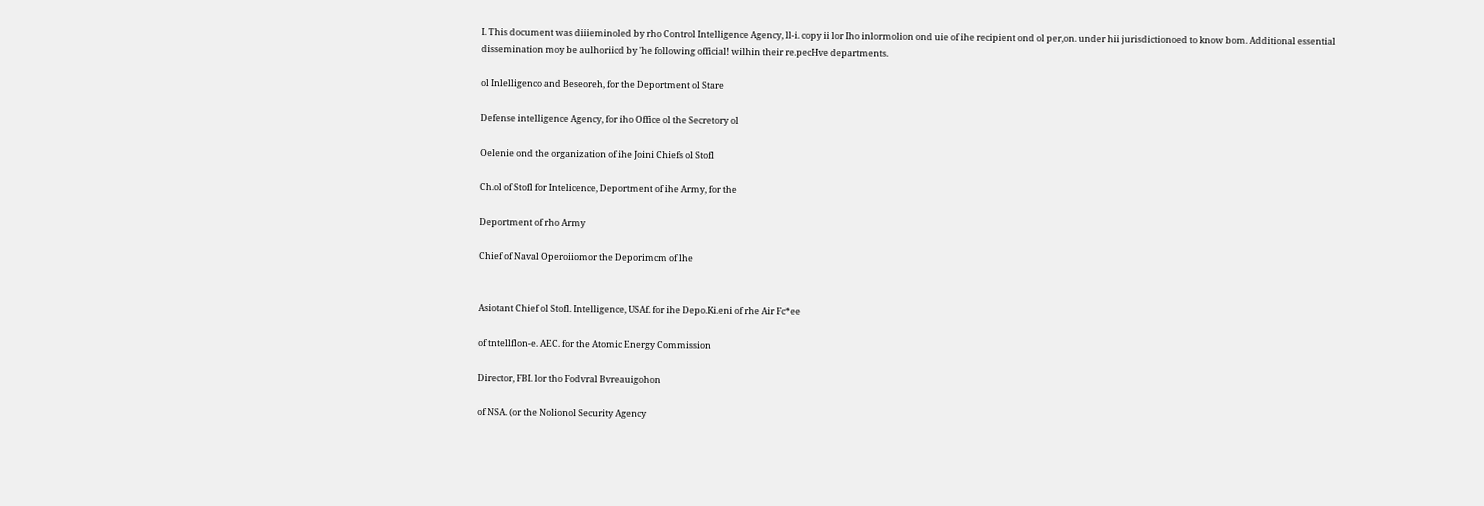I. This document was diiieminoled by rho Control Intelligence Agency, ll-i. copy ii lor Iho inlormolion ond uie of ihe recipient ond ol per,on. under hii jurisdictionoed to know bom. Additional essential dissemination moy be aulhoriicd by 'he following official! wilhin their re.pecHve departments.

ol Inlelligenco and Beseoreh, for the Deportment ol Stare

Defense intelligence Agency, for iho Office ol the Secretory ol

Oelenie ond the organization of ihe Joini Chiefs ol Stofl

Ch.ol of Stofl for Intelicence, Deportment of ihe Army, for the

Deportment of rho Army

Chief of Naval Operoiiomor the Deporimcm of lhe


Asiotant Chief ol Stofl. Intelligence, USAf. for ihe Depo.Ki.eni of rhe Air Fc*ee

of tntellflon-e. AEC. for the Atomic Energy Commission

Director, FBI. lor tho Fodvral Bvreauigohon

of NSA. (or the Nolionol Security Agency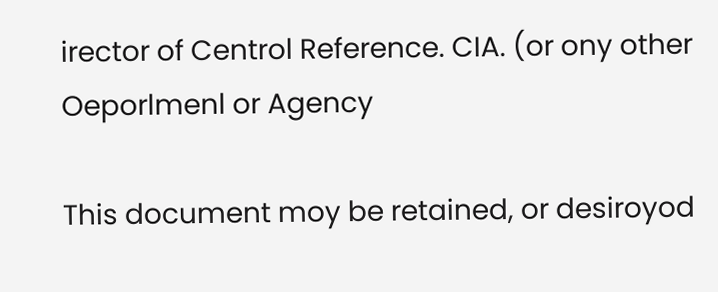irector of Centrol Reference. CIA. (or ony other Oeporlmenl or Agency

This document moy be retained, or desiroyod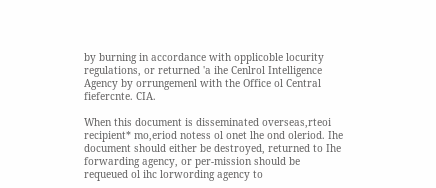by burning in accordance with opplicoble locurity regulations, or returned 'a ihe Cenlrol Intelligence Agency by orrungemenl with the Office ol Central fiefercnte. CIA.

When this document is disseminated overseas,rteoi recipient* mo,eriod notess ol onet lhe ond oleriod. Ihe document should either be destroyed, returned to Ihe forwarding agency, or per-mission should be requeued ol ihc lorwording agency to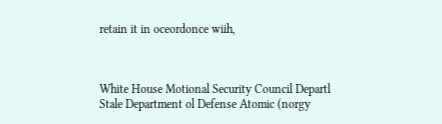retain it in oceordonce wiih,



White House Motional Security Council Departl Stale Department ol Defense Atomic (norgy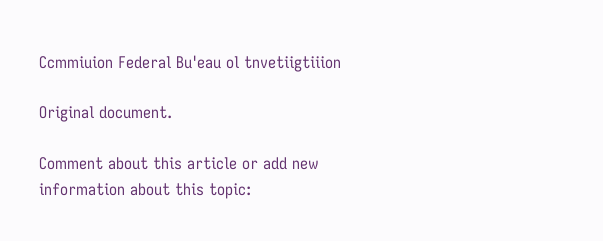Ccmmiuion Federal Bu'eau ol tnvetiigtiiion

Original document.

Comment about this article or add new information about this topic: